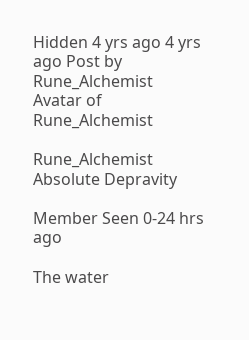Hidden 4 yrs ago 4 yrs ago Post by Rune_Alchemist
Avatar of Rune_Alchemist

Rune_Alchemist Absolute Depravity

Member Seen 0-24 hrs ago

The water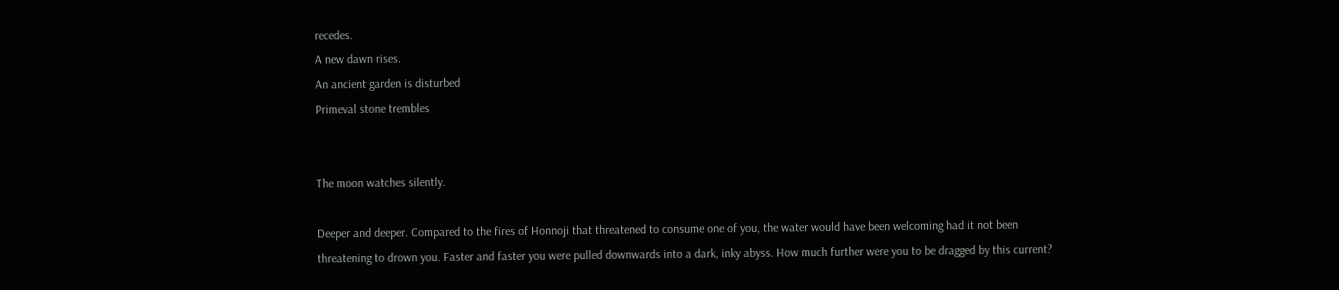recedes.
A new dawn rises.
An ancient garden is disturbed
Primeval stone trembles


The moon watches silently.

Deeper and deeper. Compared to the fires of Honnoji that threatened to consume one of you, the water would have been welcoming had it not been threatening to drown you. Faster and faster you were pulled downwards into a dark, inky abyss. How much further were you to be dragged by this current?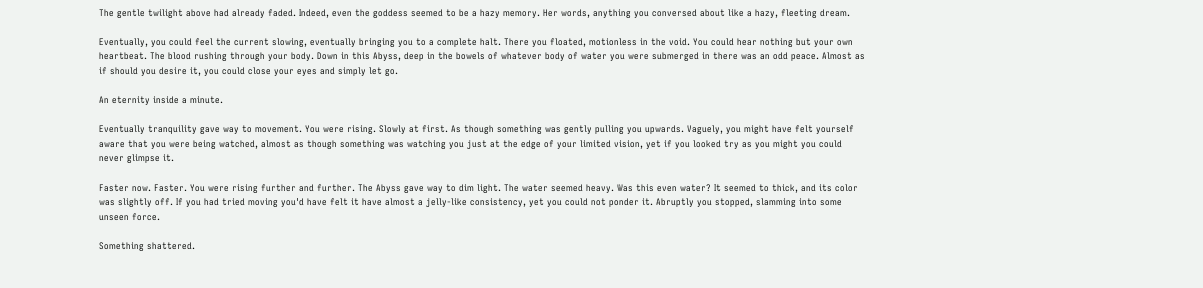The gentle twilight above had already faded. Indeed, even the goddess seemed to be a hazy memory. Her words, anything you conversed about like a hazy, fleeting dream.

Eventually, you could feel the current slowing, eventually bringing you to a complete halt. There you floated, motionless in the void. You could hear nothing but your own heartbeat. The blood rushing through your body. Down in this Abyss, deep in the bowels of whatever body of water you were submerged in there was an odd peace. Almost as if should you desire it, you could close your eyes and simply let go.

An eternity inside a minute.

Eventually tranquility gave way to movement. You were rising. Slowly at first. As though something was gently pulling you upwards. Vaguely, you might have felt yourself aware that you were being watched, almost as though something was watching you just at the edge of your limited vision, yet if you looked try as you might you could never glimpse it.

Faster now. Faster. You were rising further and further. The Abyss gave way to dim light. The water seemed heavy. Was this even water? It seemed to thick, and its color was slightly off. If you had tried moving you'd have felt it have almost a jelly-like consistency, yet you could not ponder it. Abruptly you stopped, slamming into some unseen force.

Something shattered.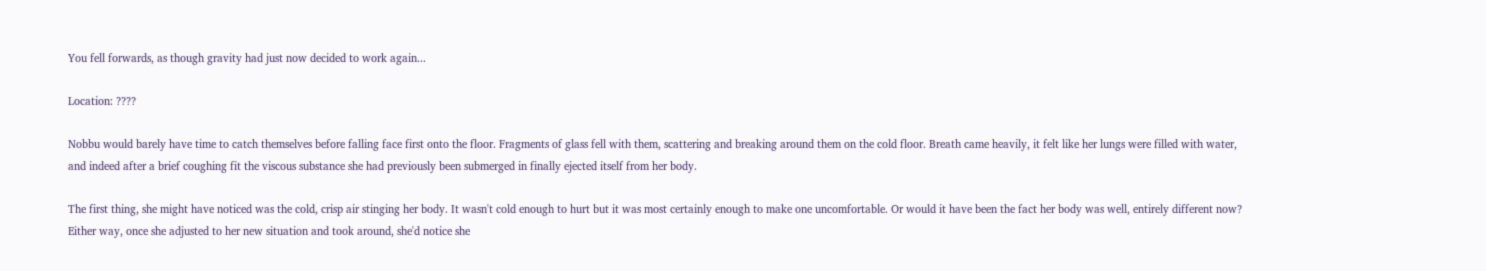You fell forwards, as though gravity had just now decided to work again...

Location: ????

Nobbu would barely have time to catch themselves before falling face first onto the floor. Fragments of glass fell with them, scattering and breaking around them on the cold floor. Breath came heavily, it felt like her lungs were filled with water, and indeed after a brief coughing fit the viscous substance she had previously been submerged in finally ejected itself from her body.

The first thing, she might have noticed was the cold, crisp air stinging her body. It wasn't cold enough to hurt but it was most certainly enough to make one uncomfortable. Or would it have been the fact her body was well, entirely different now? Either way, once she adjusted to her new situation and took around, she'd notice she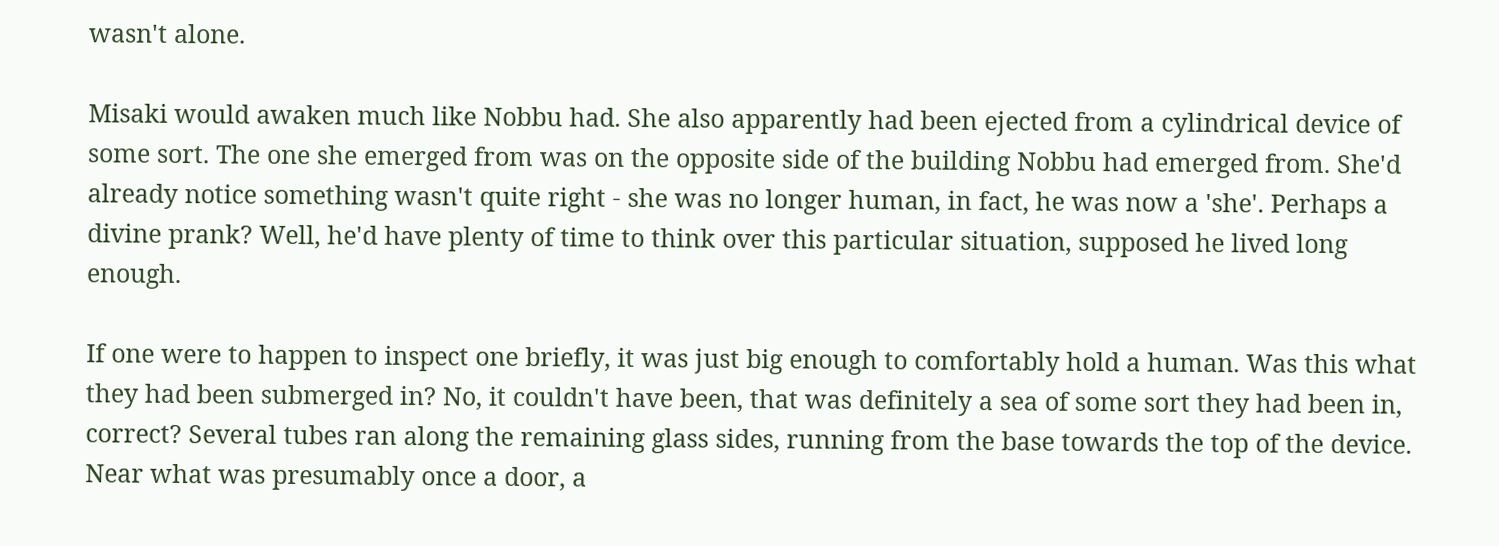wasn't alone.

Misaki would awaken much like Nobbu had. She also apparently had been ejected from a cylindrical device of some sort. The one she emerged from was on the opposite side of the building Nobbu had emerged from. She'd already notice something wasn't quite right - she was no longer human, in fact, he was now a 'she'. Perhaps a divine prank? Well, he'd have plenty of time to think over this particular situation, supposed he lived long enough.

If one were to happen to inspect one briefly, it was just big enough to comfortably hold a human. Was this what they had been submerged in? No, it couldn't have been, that was definitely a sea of some sort they had been in, correct? Several tubes ran along the remaining glass sides, running from the base towards the top of the device. Near what was presumably once a door, a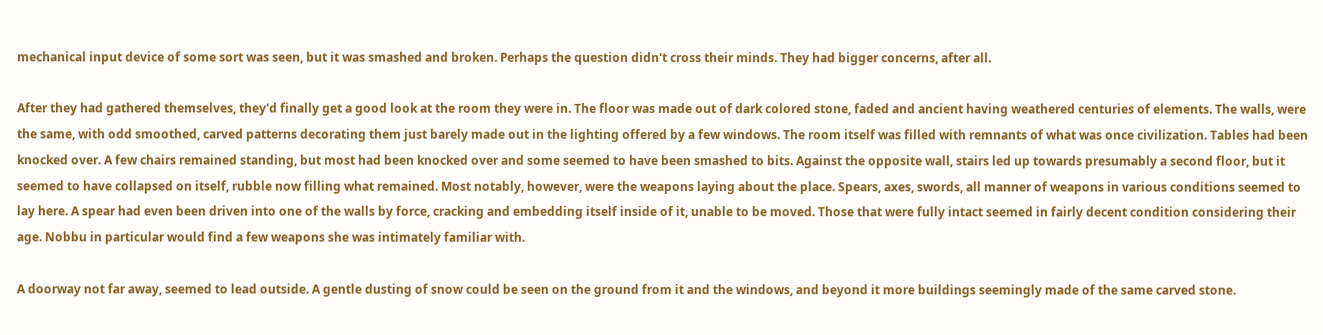mechanical input device of some sort was seen, but it was smashed and broken. Perhaps the question didn't cross their minds. They had bigger concerns, after all.

After they had gathered themselves, they'd finally get a good look at the room they were in. The floor was made out of dark colored stone, faded and ancient having weathered centuries of elements. The walls, were the same, with odd smoothed, carved patterns decorating them just barely made out in the lighting offered by a few windows. The room itself was filled with remnants of what was once civilization. Tables had been knocked over. A few chairs remained standing, but most had been knocked over and some seemed to have been smashed to bits. Against the opposite wall, stairs led up towards presumably a second floor, but it seemed to have collapsed on itself, rubble now filling what remained. Most notably, however, were the weapons laying about the place. Spears, axes, swords, all manner of weapons in various conditions seemed to lay here. A spear had even been driven into one of the walls by force, cracking and embedding itself inside of it, unable to be moved. Those that were fully intact seemed in fairly decent condition considering their age. Nobbu in particular would find a few weapons she was intimately familiar with.

A doorway not far away, seemed to lead outside. A gentle dusting of snow could be seen on the ground from it and the windows, and beyond it more buildings seemingly made of the same carved stone.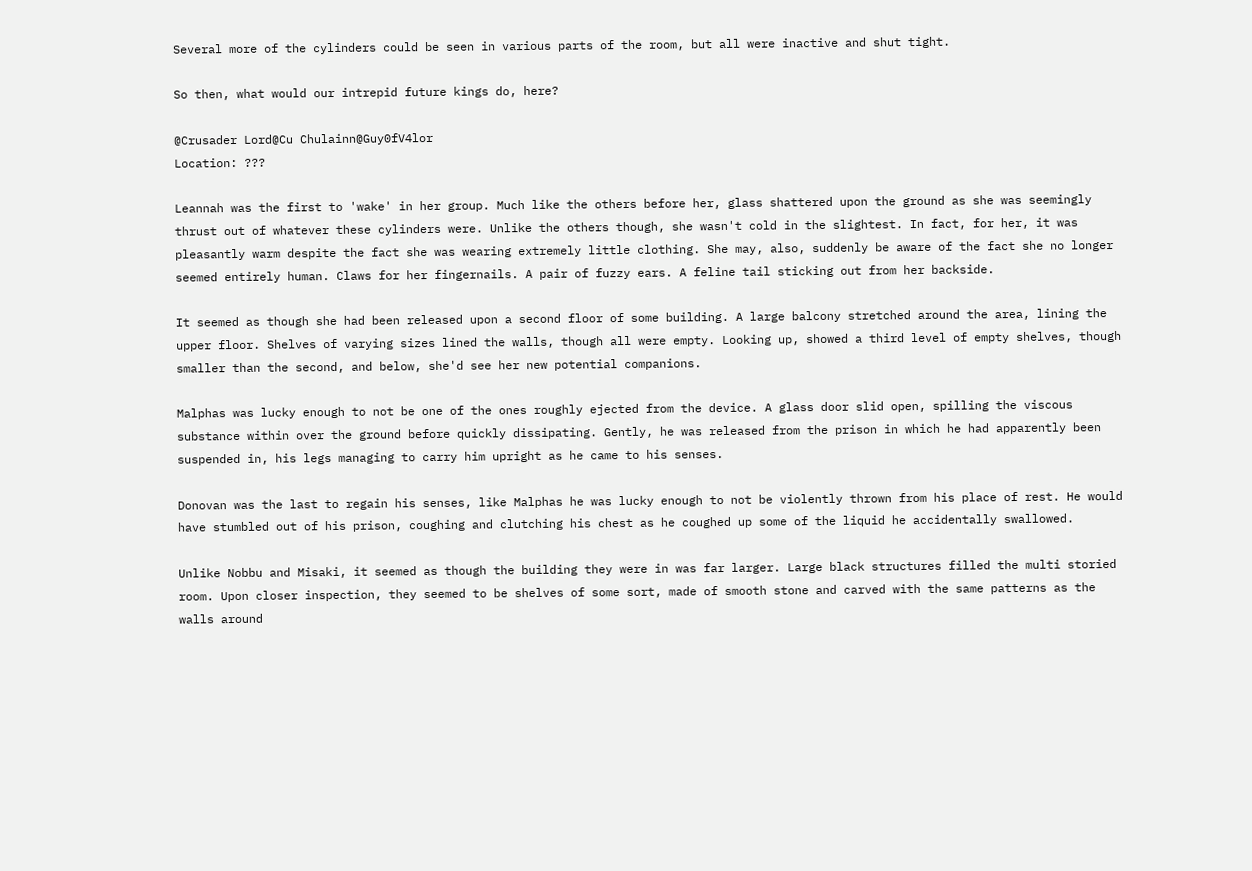Several more of the cylinders could be seen in various parts of the room, but all were inactive and shut tight.

So then, what would our intrepid future kings do, here?

@Crusader Lord@Cu Chulainn@Guy0fV4lor
Location: ???

Leannah was the first to 'wake' in her group. Much like the others before her, glass shattered upon the ground as she was seemingly thrust out of whatever these cylinders were. Unlike the others though, she wasn't cold in the slightest. In fact, for her, it was pleasantly warm despite the fact she was wearing extremely little clothing. She may, also, suddenly be aware of the fact she no longer seemed entirely human. Claws for her fingernails. A pair of fuzzy ears. A feline tail sticking out from her backside.

It seemed as though she had been released upon a second floor of some building. A large balcony stretched around the area, lining the upper floor. Shelves of varying sizes lined the walls, though all were empty. Looking up, showed a third level of empty shelves, though smaller than the second, and below, she'd see her new potential companions.

Malphas was lucky enough to not be one of the ones roughly ejected from the device. A glass door slid open, spilling the viscous substance within over the ground before quickly dissipating. Gently, he was released from the prison in which he had apparently been suspended in, his legs managing to carry him upright as he came to his senses.

Donovan was the last to regain his senses, like Malphas he was lucky enough to not be violently thrown from his place of rest. He would have stumbled out of his prison, coughing and clutching his chest as he coughed up some of the liquid he accidentally swallowed.

Unlike Nobbu and Misaki, it seemed as though the building they were in was far larger. Large black structures filled the multi storied room. Upon closer inspection, they seemed to be shelves of some sort, made of smooth stone and carved with the same patterns as the walls around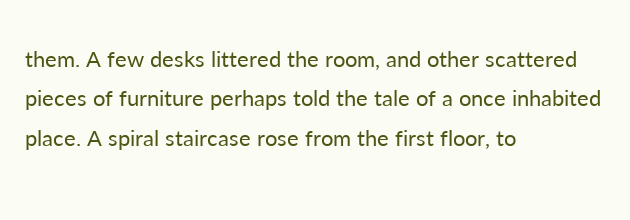them. A few desks littered the room, and other scattered pieces of furniture perhaps told the tale of a once inhabited place. A spiral staircase rose from the first floor, to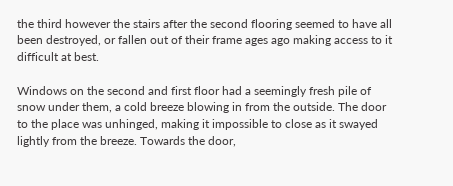the third however the stairs after the second flooring seemed to have all been destroyed, or fallen out of their frame ages ago making access to it difficult at best.

Windows on the second and first floor had a seemingly fresh pile of snow under them, a cold breeze blowing in from the outside. The door to the place was unhinged, making it impossible to close as it swayed lightly from the breeze. Towards the door,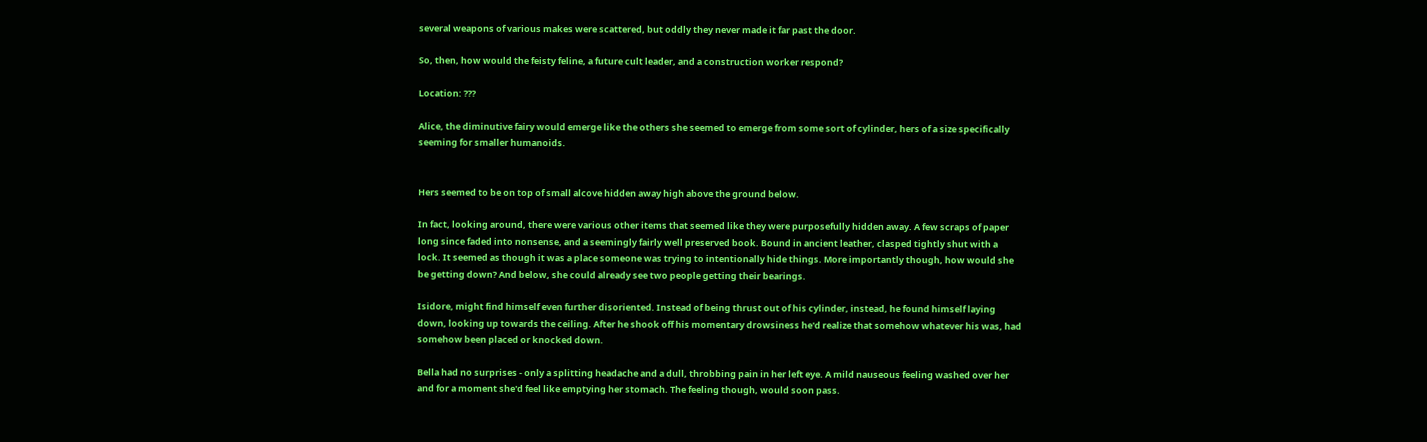several weapons of various makes were scattered, but oddly they never made it far past the door.

So, then, how would the feisty feline, a future cult leader, and a construction worker respond?

Location: ???

Alice, the diminutive fairy would emerge like the others she seemed to emerge from some sort of cylinder, hers of a size specifically seeming for smaller humanoids.


Hers seemed to be on top of small alcove hidden away high above the ground below.

In fact, looking around, there were various other items that seemed like they were purposefully hidden away. A few scraps of paper long since faded into nonsense, and a seemingly fairly well preserved book. Bound in ancient leather, clasped tightly shut with a lock. It seemed as though it was a place someone was trying to intentionally hide things. More importantly though, how would she be getting down? And below, she could already see two people getting their bearings.

Isidore, might find himself even further disoriented. Instead of being thrust out of his cylinder, instead, he found himself laying down, looking up towards the ceiling. After he shook off his momentary drowsiness he'd realize that somehow whatever his was, had somehow been placed or knocked down.

Bella had no surprises - only a splitting headache and a dull, throbbing pain in her left eye. A mild nauseous feeling washed over her and for a moment she'd feel like emptying her stomach. The feeling though, would soon pass.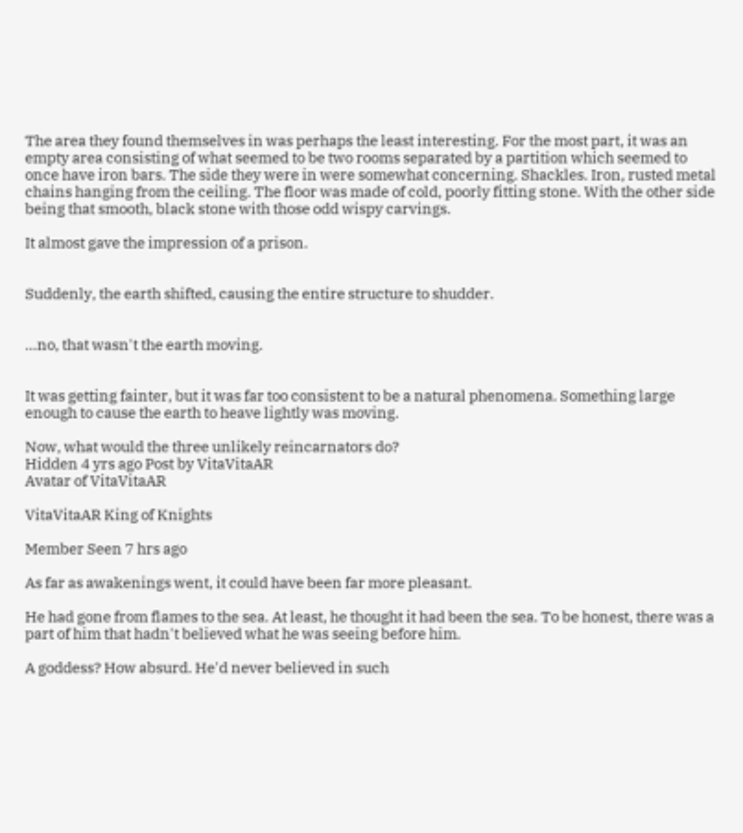The area they found themselves in was perhaps the least interesting. For the most part, it was an empty area consisting of what seemed to be two rooms separated by a partition which seemed to once have iron bars. The side they were in were somewhat concerning. Shackles. Iron, rusted metal chains hanging from the ceiling. The floor was made of cold, poorly fitting stone. With the other side being that smooth, black stone with those odd wispy carvings.

It almost gave the impression of a prison.


Suddenly, the earth shifted, causing the entire structure to shudder.


...no, that wasn't the earth moving.


It was getting fainter, but it was far too consistent to be a natural phenomena. Something large enough to cause the earth to heave lightly was moving.

Now, what would the three unlikely reincarnators do?
Hidden 4 yrs ago Post by VitaVitaAR
Avatar of VitaVitaAR

VitaVitaAR King of Knights

Member Seen 7 hrs ago

As far as awakenings went, it could have been far more pleasant.

He had gone from flames to the sea. At least, he thought it had been the sea. To be honest, there was a part of him that hadn't believed what he was seeing before him.

A goddess? How absurd. He'd never believed in such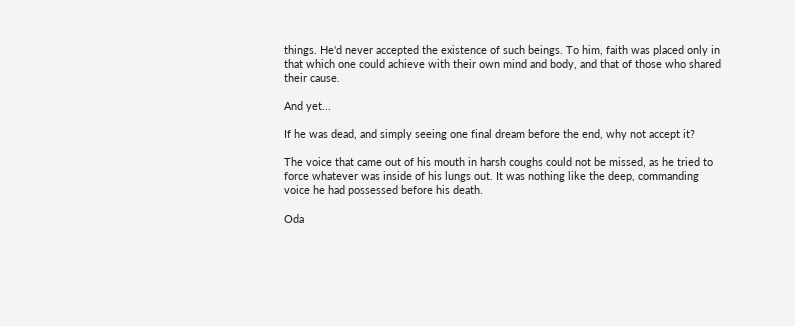things. He'd never accepted the existence of such beings. To him, faith was placed only in that which one could achieve with their own mind and body, and that of those who shared their cause.

And yet...

If he was dead, and simply seeing one final dream before the end, why not accept it?

The voice that came out of his mouth in harsh coughs could not be missed, as he tried to force whatever was inside of his lungs out. It was nothing like the deep, commanding voice he had possessed before his death.

Oda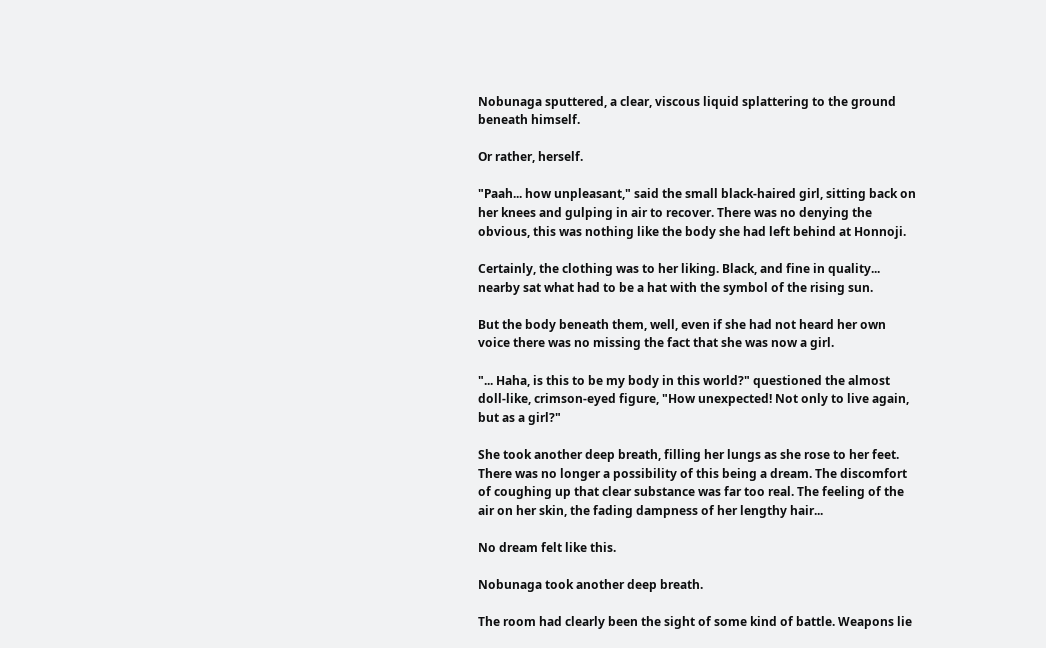Nobunaga sputtered, a clear, viscous liquid splattering to the ground beneath himself.

Or rather, herself.

"Paah... how unpleasant," said the small black-haired girl, sitting back on her knees and gulping in air to recover. There was no denying the obvious, this was nothing like the body she had left behind at Honnoji.

Certainly, the clothing was to her liking. Black, and fine in quality... nearby sat what had to be a hat with the symbol of the rising sun.

But the body beneath them, well, even if she had not heard her own voice there was no missing the fact that she was now a girl.

"... Haha, is this to be my body in this world?" questioned the almost doll-like, crimson-eyed figure, "How unexpected! Not only to live again, but as a girl?"

She took another deep breath, filling her lungs as she rose to her feet. There was no longer a possibility of this being a dream. The discomfort of coughing up that clear substance was far too real. The feeling of the air on her skin, the fading dampness of her lengthy hair...

No dream felt like this.

Nobunaga took another deep breath.

The room had clearly been the sight of some kind of battle. Weapons lie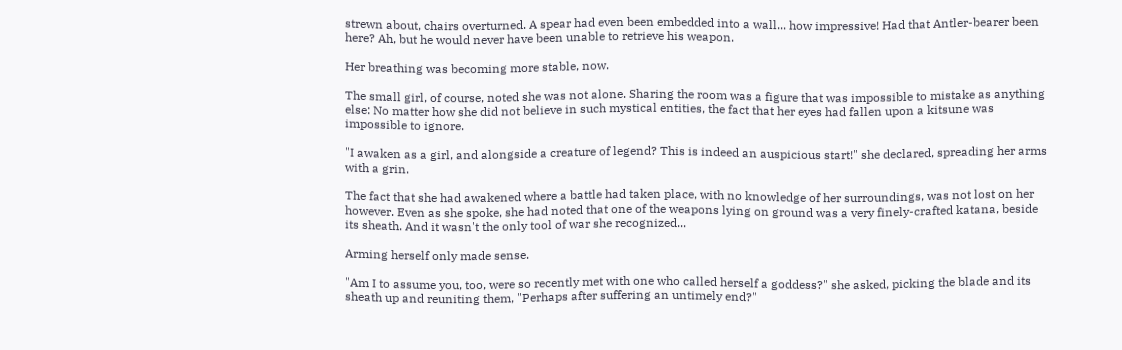strewn about, chairs overturned. A spear had even been embedded into a wall... how impressive! Had that Antler-bearer been here? Ah, but he would never have been unable to retrieve his weapon.

Her breathing was becoming more stable, now.

The small girl, of course, noted she was not alone. Sharing the room was a figure that was impossible to mistake as anything else: No matter how she did not believe in such mystical entities, the fact that her eyes had fallen upon a kitsune was impossible to ignore.

"I awaken as a girl, and alongside a creature of legend? This is indeed an auspicious start!" she declared, spreading her arms with a grin.

The fact that she had awakened where a battle had taken place, with no knowledge of her surroundings, was not lost on her however. Even as she spoke, she had noted that one of the weapons lying on ground was a very finely-crafted katana, beside its sheath. And it wasn't the only tool of war she recognized...

Arming herself only made sense.

"Am I to assume you, too, were so recently met with one who called herself a goddess?" she asked, picking the blade and its sheath up and reuniting them, "Perhaps after suffering an untimely end?"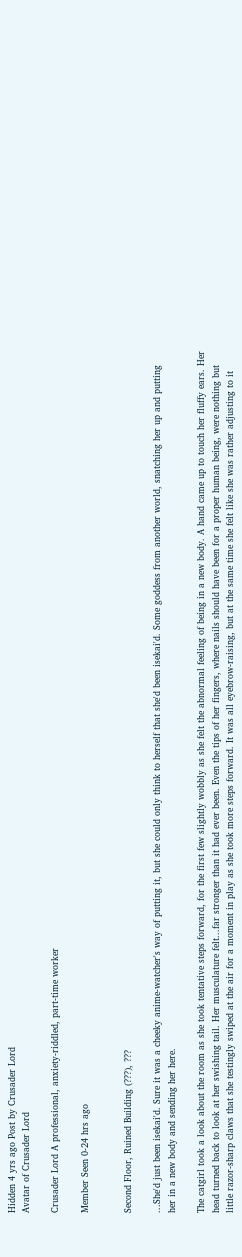Hidden 4 yrs ago Post by Crusader Lord
Avatar of Crusader Lord

Crusader Lord A professional, anxiety-riddled, part-time worker

Member Seen 0-24 hrs ago


Second Floor, Ruined Building (???), ???

...She'd just been isekai'd. Sure it was a cheeky anime-watcher's way of putting it, but she could only think to herself that she'd been isekai'd. Some goddess from another world, snatching her up and putting her in a new body and sending her here.

The catgirl took a look about the room as she took tentative steps forward, for the first few slightly wobbly as she felt the abnormal feeling of being in a new body. A hand came up to touch her fluffy ears. Her head turned back to look at her swishing tail. Her musculature felt...far stronger than it had ever been. Even the tips of her fingers, where nails should have been for a proper human being, were nothing but little razor-sharp claws that she testingly swiped at the air for a moment in play as she took more steps forward. It was all eyebrow-raising, but at the same time she felt like she was rather adjusting to it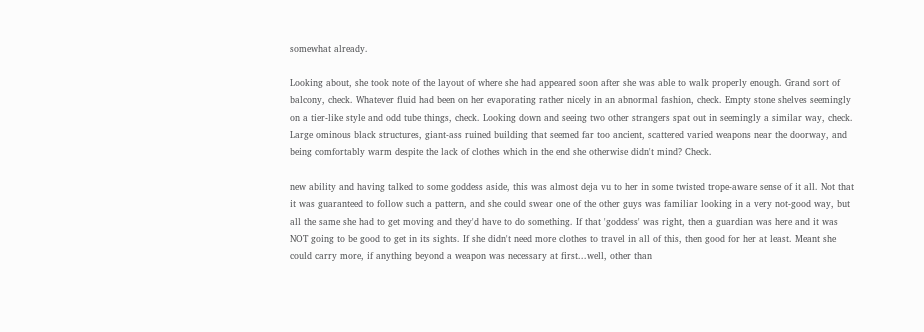somewhat already.

Looking about, she took note of the layout of where she had appeared soon after she was able to walk properly enough. Grand sort of balcony, check. Whatever fluid had been on her evaporating rather nicely in an abnormal fashion, check. Empty stone shelves seemingly on a tier-like style and odd tube things, check. Looking down and seeing two other strangers spat out in seemingly a similar way, check. Large ominous black structures, giant-ass ruined building that seemed far too ancient, scattered varied weapons near the doorway, and being comfortably warm despite the lack of clothes which in the end she otherwise didn't mind? Check.

new ability and having talked to some goddess aside, this was almost deja vu to her in some twisted trope-aware sense of it all. Not that it was guaranteed to follow such a pattern, and she could swear one of the other guys was familiar looking in a very not-good way, but all the same she had to get moving and they'd have to do something. If that 'goddess' was right, then a guardian was here and it was NOT going to be good to get in its sights. If she didn't need more clothes to travel in all of this, then good for her at least. Meant she could carry more, if anything beyond a weapon was necessary at first...well, other than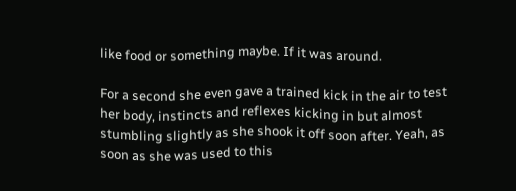like food or something maybe. If it was around.

For a second she even gave a trained kick in the air to test her body, instincts and reflexes kicking in but almost stumbling slightly as she shook it off soon after. Yeah, as soon as she was used to this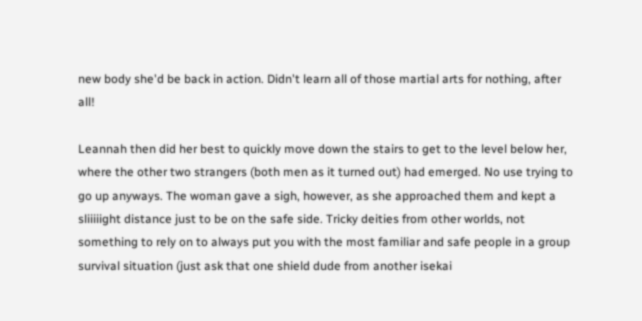new body she'd be back in action. Didn't learn all of those martial arts for nothing, after all!

Leannah then did her best to quickly move down the stairs to get to the level below her, where the other two strangers (both men as it turned out) had emerged. No use trying to go up anyways. The woman gave a sigh, however, as she approached them and kept a sliiiiight distance just to be on the safe side. Tricky deities from other worlds, not something to rely on to always put you with the most familiar and safe people in a group survival situation (just ask that one shield dude from another isekai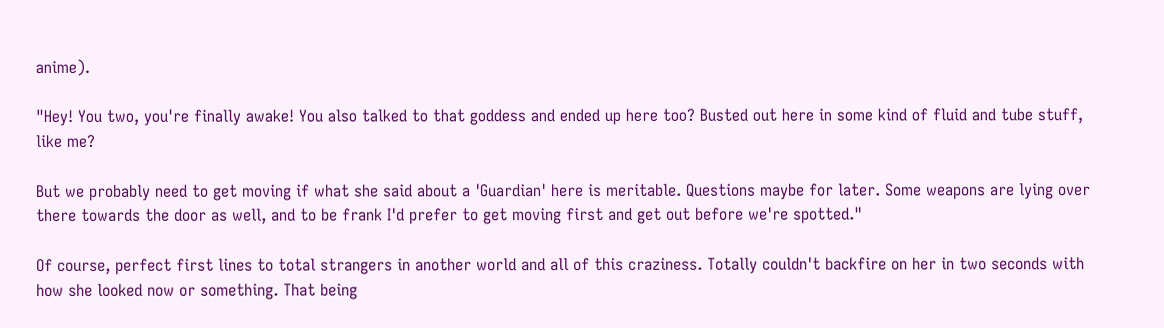anime).

"Hey! You two, you're finally awake! You also talked to that goddess and ended up here too? Busted out here in some kind of fluid and tube stuff, like me?

But we probably need to get moving if what she said about a 'Guardian' here is meritable. Questions maybe for later. Some weapons are lying over there towards the door as well, and to be frank I'd prefer to get moving first and get out before we're spotted."

Of course, perfect first lines to total strangers in another world and all of this craziness. Totally couldn't backfire on her in two seconds with how she looked now or something. That being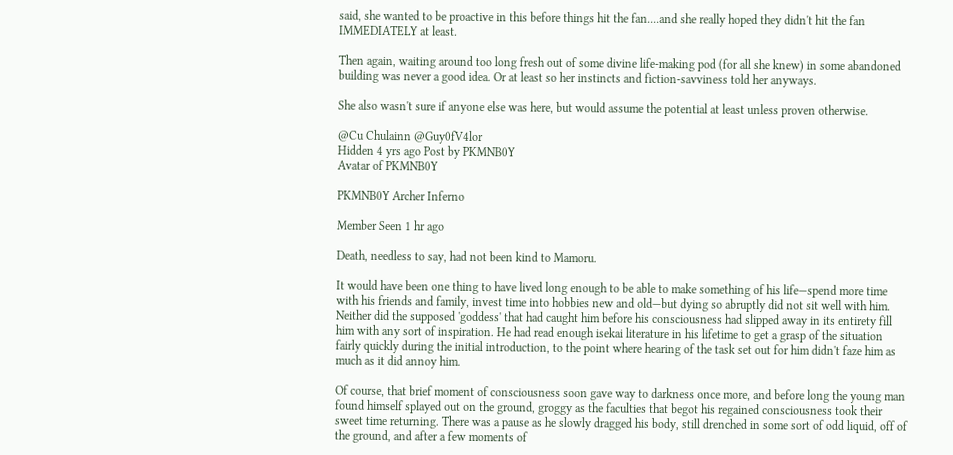said, she wanted to be proactive in this before things hit the fan....and she really hoped they didn't hit the fan IMMEDIATELY at least.

Then again, waiting around too long fresh out of some divine life-making pod (for all she knew) in some abandoned building was never a good idea. Or at least so her instincts and fiction-savviness told her anyways.

She also wasn't sure if anyone else was here, but would assume the potential at least unless proven otherwise.

@Cu Chulainn @Guy0fV4lor
Hidden 4 yrs ago Post by PKMNB0Y
Avatar of PKMNB0Y

PKMNB0Y Archer Inferno

Member Seen 1 hr ago

Death, needless to say, had not been kind to Mamoru.

It would have been one thing to have lived long enough to be able to make something of his life—spend more time with his friends and family, invest time into hobbies new and old—but dying so abruptly did not sit well with him. Neither did the supposed 'goddess' that had caught him before his consciousness had slipped away in its entirety fill him with any sort of inspiration. He had read enough isekai literature in his lifetime to get a grasp of the situation fairly quickly during the initial introduction, to the point where hearing of the task set out for him didn't faze him as much as it did annoy him.

Of course, that brief moment of consciousness soon gave way to darkness once more, and before long the young man found himself splayed out on the ground, groggy as the faculties that begot his regained consciousness took their sweet time returning. There was a pause as he slowly dragged his body, still drenched in some sort of odd liquid, off of the ground, and after a few moments of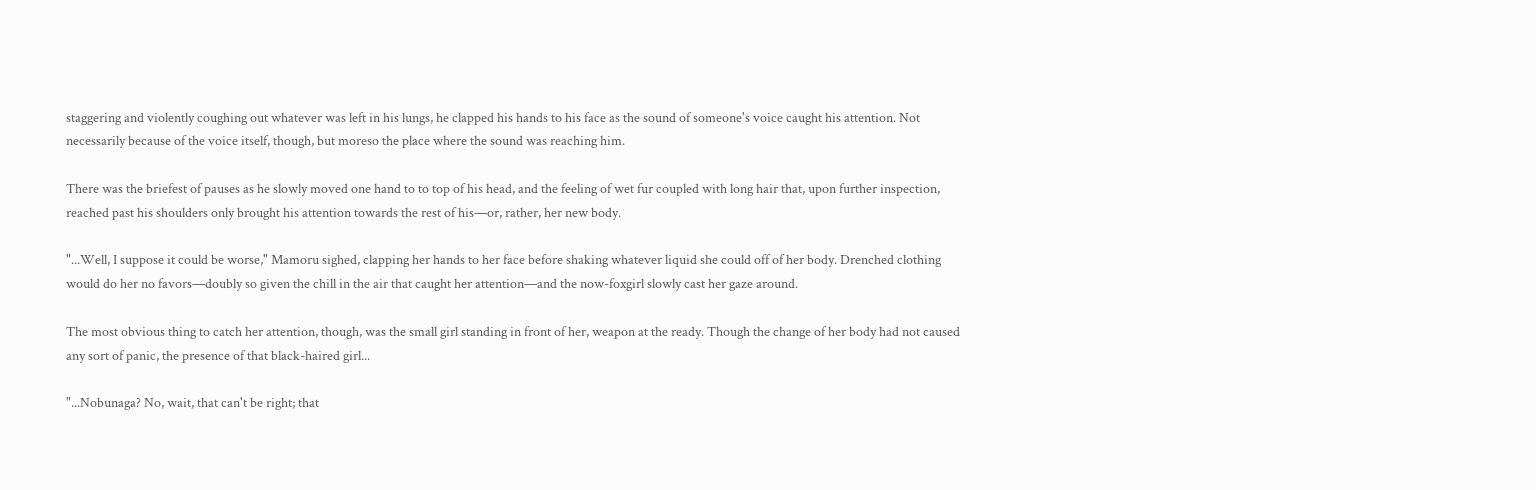staggering and violently coughing out whatever was left in his lungs, he clapped his hands to his face as the sound of someone's voice caught his attention. Not necessarily because of the voice itself, though, but moreso the place where the sound was reaching him.

There was the briefest of pauses as he slowly moved one hand to to top of his head, and the feeling of wet fur coupled with long hair that, upon further inspection, reached past his shoulders only brought his attention towards the rest of his—or, rather, her new body.

"...Well, I suppose it could be worse," Mamoru sighed, clapping her hands to her face before shaking whatever liquid she could off of her body. Drenched clothing would do her no favors—doubly so given the chill in the air that caught her attention—and the now-foxgirl slowly cast her gaze around.

The most obvious thing to catch her attention, though, was the small girl standing in front of her, weapon at the ready. Though the change of her body had not caused any sort of panic, the presence of that black-haired girl...

"...Nobunaga? No, wait, that can't be right; that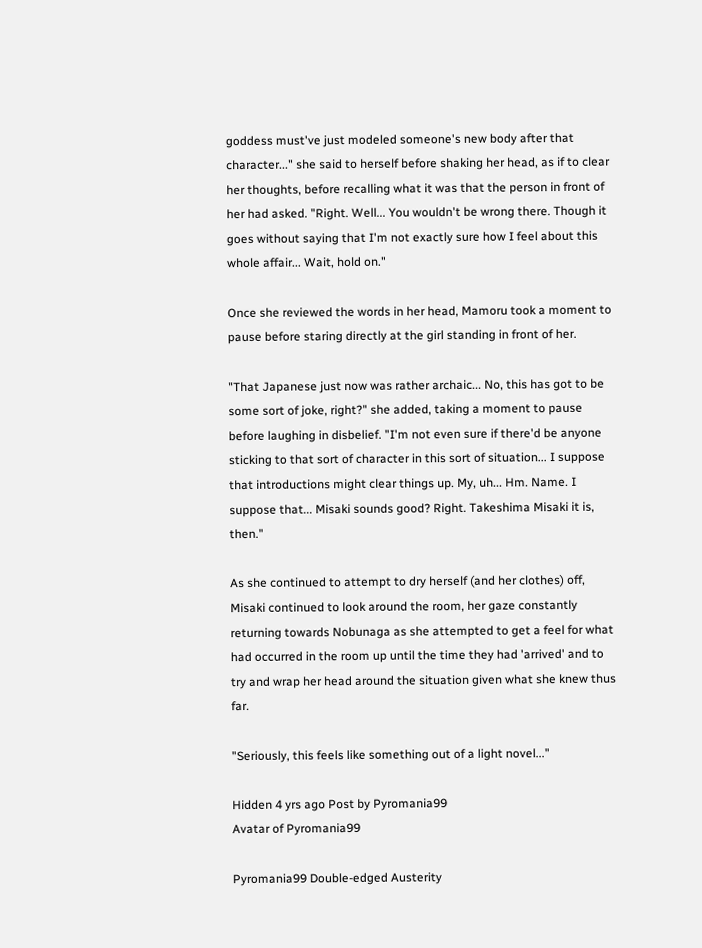goddess must've just modeled someone's new body after that character..." she said to herself before shaking her head, as if to clear her thoughts, before recalling what it was that the person in front of her had asked. "Right. Well... You wouldn't be wrong there. Though it goes without saying that I'm not exactly sure how I feel about this whole affair... Wait, hold on."

Once she reviewed the words in her head, Mamoru took a moment to pause before staring directly at the girl standing in front of her.

"That Japanese just now was rather archaic... No, this has got to be some sort of joke, right?" she added, taking a moment to pause before laughing in disbelief. "I'm not even sure if there'd be anyone sticking to that sort of character in this sort of situation... I suppose that introductions might clear things up. My, uh... Hm. Name. I suppose that... Misaki sounds good? Right. Takeshima Misaki it is, then."

As she continued to attempt to dry herself (and her clothes) off, Misaki continued to look around the room, her gaze constantly returning towards Nobunaga as she attempted to get a feel for what had occurred in the room up until the time they had 'arrived' and to try and wrap her head around the situation given what she knew thus far.

"Seriously, this feels like something out of a light novel..."

Hidden 4 yrs ago Post by Pyromania99
Avatar of Pyromania99

Pyromania99 Double-edged Austerity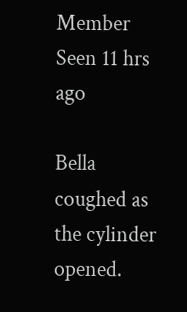Member Seen 11 hrs ago

Bella coughed as the cylinder opened.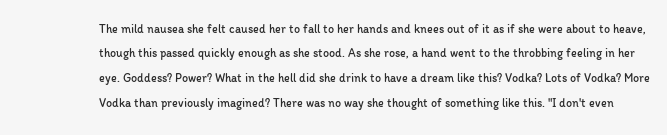The mild nausea she felt caused her to fall to her hands and knees out of it as if she were about to heave, though this passed quickly enough as she stood. As she rose, a hand went to the throbbing feeling in her eye. Goddess? Power? What in the hell did she drink to have a dream like this? Vodka? Lots of Vodka? More Vodka than previously imagined? There was no way she thought of something like this. "I don't even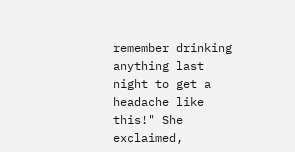remember drinking anything last night to get a headache like this!" She exclaimed,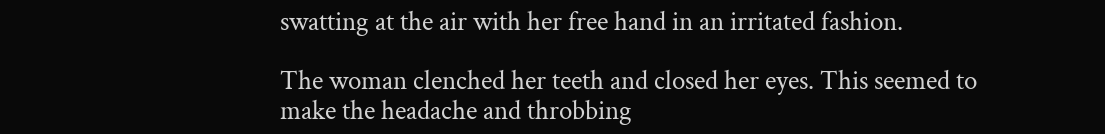swatting at the air with her free hand in an irritated fashion.

The woman clenched her teeth and closed her eyes. This seemed to make the headache and throbbing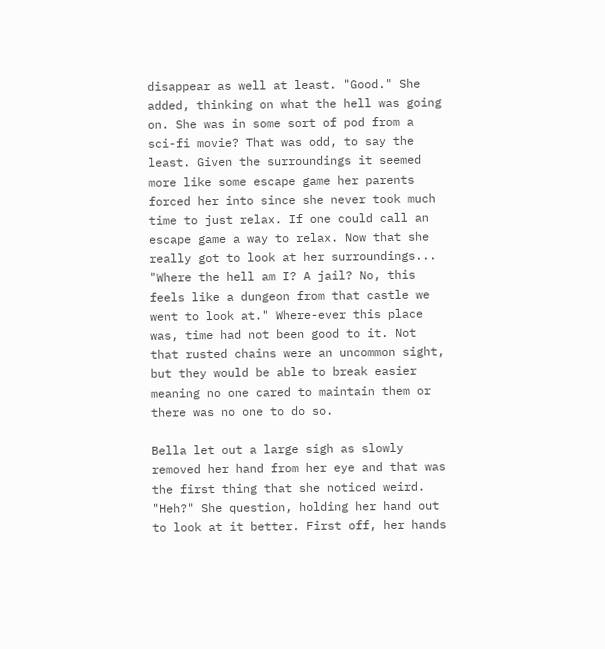disappear as well at least. "Good." She added, thinking on what the hell was going on. She was in some sort of pod from a sci-fi movie? That was odd, to say the least. Given the surroundings it seemed more like some escape game her parents forced her into since she never took much time to just relax. If one could call an escape game a way to relax. Now that she really got to look at her surroundings... "Where the hell am I? A jail? No, this feels like a dungeon from that castle we went to look at." Where-ever this place was, time had not been good to it. Not that rusted chains were an uncommon sight, but they would be able to break easier meaning no one cared to maintain them or there was no one to do so.

Bella let out a large sigh as slowly removed her hand from her eye and that was the first thing that she noticed weird. "Heh?" She question, holding her hand out to look at it better. First off, her hands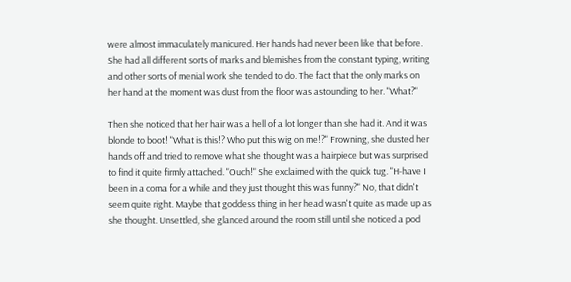were almost immaculately manicured. Her hands had never been like that before. She had all different sorts of marks and blemishes from the constant typing, writing and other sorts of menial work she tended to do. The fact that the only marks on her hand at the moment was dust from the floor was astounding to her. "What?"

Then she noticed that her hair was a hell of a lot longer than she had it. And it was blonde to boot! "What is this!? Who put this wig on me!?" Frowning, she dusted her hands off and tried to remove what she thought was a hairpiece but was surprised to find it quite firmly attached. "Ouch!" She exclaimed with the quick tug. "H-have I been in a coma for a while and they just thought this was funny?" No, that didn't seem quite right. Maybe that goddess thing in her head wasn't quite as made up as she thought. Unsettled, she glanced around the room still until she noticed a pod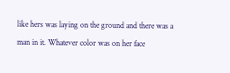like hers was laying on the ground and there was a man in it. Whatever color was on her face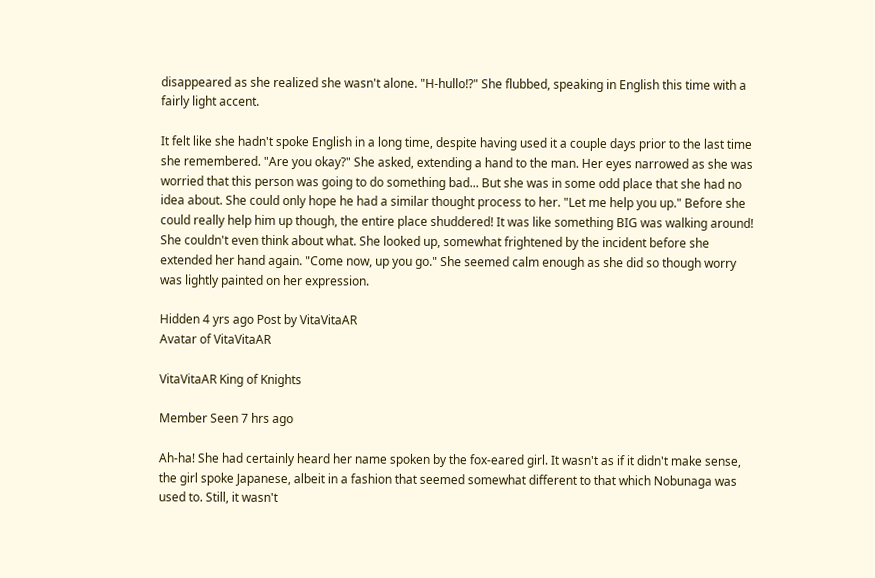disappeared as she realized she wasn't alone. "H-hullo!?" She flubbed, speaking in English this time with a fairly light accent.

It felt like she hadn't spoke English in a long time, despite having used it a couple days prior to the last time she remembered. "Are you okay?" She asked, extending a hand to the man. Her eyes narrowed as she was worried that this person was going to do something bad... But she was in some odd place that she had no idea about. She could only hope he had a similar thought process to her. "Let me help you up." Before she could really help him up though, the entire place shuddered! It was like something BIG was walking around! She couldn't even think about what. She looked up, somewhat frightened by the incident before she extended her hand again. "Come now, up you go." She seemed calm enough as she did so though worry was lightly painted on her expression.

Hidden 4 yrs ago Post by VitaVitaAR
Avatar of VitaVitaAR

VitaVitaAR King of Knights

Member Seen 7 hrs ago

Ah-ha! She had certainly heard her name spoken by the fox-eared girl. It wasn't as if it didn't make sense, the girl spoke Japanese, albeit in a fashion that seemed somewhat different to that which Nobunaga was used to. Still, it wasn't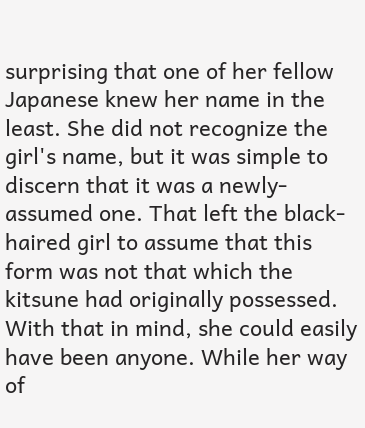surprising that one of her fellow Japanese knew her name in the least. She did not recognize the girl's name, but it was simple to discern that it was a newly-assumed one. That left the black-haired girl to assume that this form was not that which the kitsune had originally possessed. With that in mind, she could easily have been anyone. While her way of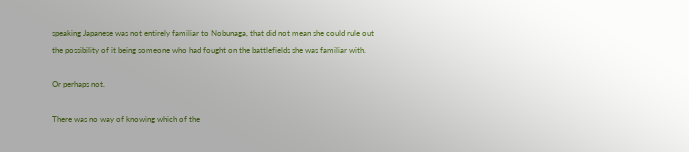speaking Japanese was not entirely familiar to Nobunaga, that did not mean she could rule out the possibility of it being someone who had fought on the battlefields she was familiar with.

Or perhaps not.

There was no way of knowing which of the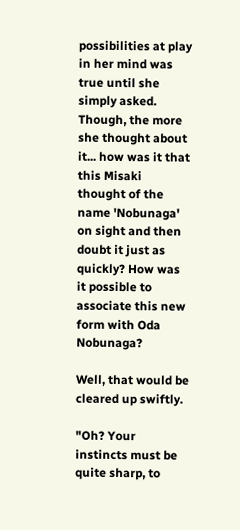possibilities at play in her mind was true until she simply asked. Though, the more she thought about it... how was it that this Misaki thought of the name 'Nobunaga' on sight and then doubt it just as quickly? How was it possible to associate this new form with Oda Nobunaga?

Well, that would be cleared up swiftly.

"Oh? Your instincts must be quite sharp, to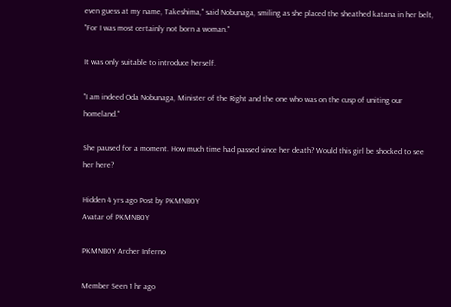even guess at my name, Takeshima," said Nobunaga, smiling as she placed the sheathed katana in her belt, "For I was most certainly not born a woman."

It was only suitable to introduce herself.

"I am indeed Oda Nobunaga, Minister of the Right and the one who was on the cusp of uniting our homeland."

She paused for a moment. How much time had passed since her death? Would this girl be shocked to see her here?

Hidden 4 yrs ago Post by PKMNB0Y
Avatar of PKMNB0Y

PKMNB0Y Archer Inferno

Member Seen 1 hr ago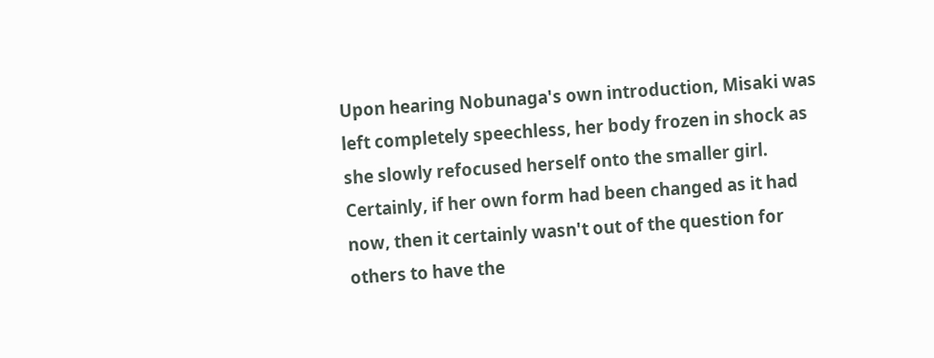Upon hearing Nobunaga's own introduction, Misaki was left completely speechless, her body frozen in shock as she slowly refocused herself onto the smaller girl. Certainly, if her own form had been changed as it had now, then it certainly wasn't out of the question for others to have the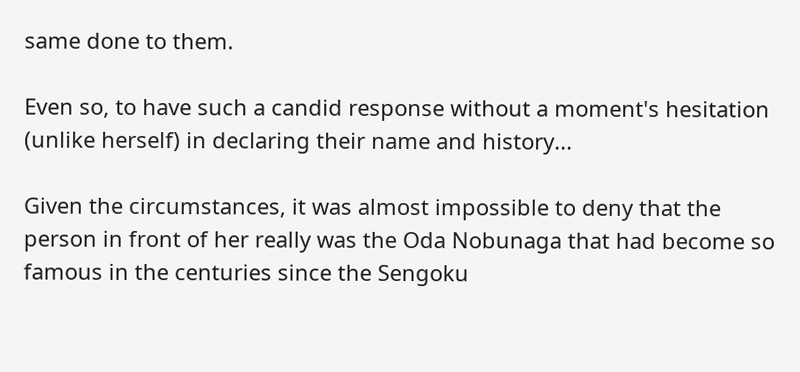same done to them.

Even so, to have such a candid response without a moment's hesitation (unlike herself) in declaring their name and history...

Given the circumstances, it was almost impossible to deny that the person in front of her really was the Oda Nobunaga that had become so famous in the centuries since the Sengoku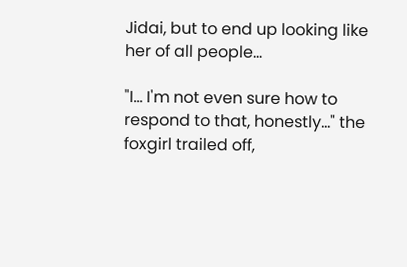Jidai, but to end up looking like her of all people...

"I... I'm not even sure how to respond to that, honestly..." the foxgirl trailed off,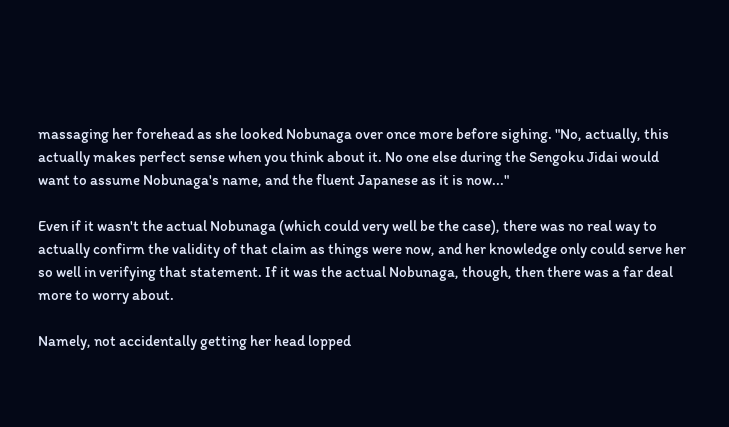massaging her forehead as she looked Nobunaga over once more before sighing. "No, actually, this actually makes perfect sense when you think about it. No one else during the Sengoku Jidai would want to assume Nobunaga's name, and the fluent Japanese as it is now..."

Even if it wasn't the actual Nobunaga (which could very well be the case), there was no real way to actually confirm the validity of that claim as things were now, and her knowledge only could serve her so well in verifying that statement. If it was the actual Nobunaga, though, then there was a far deal more to worry about.

Namely, not accidentally getting her head lopped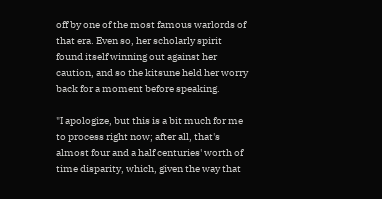off by one of the most famous warlords of that era. Even so, her scholarly spirit found itself winning out against her caution, and so the kitsune held her worry back for a moment before speaking.

"I apologize, but this is a bit much for me to process right now; after all, that's almost four and a half centuries' worth of time disparity, which, given the way that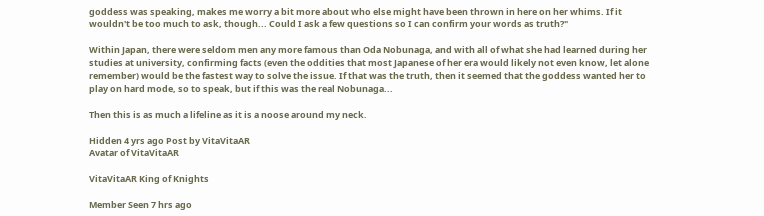goddess was speaking, makes me worry a bit more about who else might have been thrown in here on her whims. If it wouldn't be too much to ask, though... Could I ask a few questions so I can confirm your words as truth?"

Within Japan, there were seldom men any more famous than Oda Nobunaga, and with all of what she had learned during her studies at university, confirming facts (even the oddities that most Japanese of her era would likely not even know, let alone remember) would be the fastest way to solve the issue. If that was the truth, then it seemed that the goddess wanted her to play on hard mode, so to speak, but if this was the real Nobunaga...

Then this is as much a lifeline as it is a noose around my neck.

Hidden 4 yrs ago Post by VitaVitaAR
Avatar of VitaVitaAR

VitaVitaAR King of Knights

Member Seen 7 hrs ago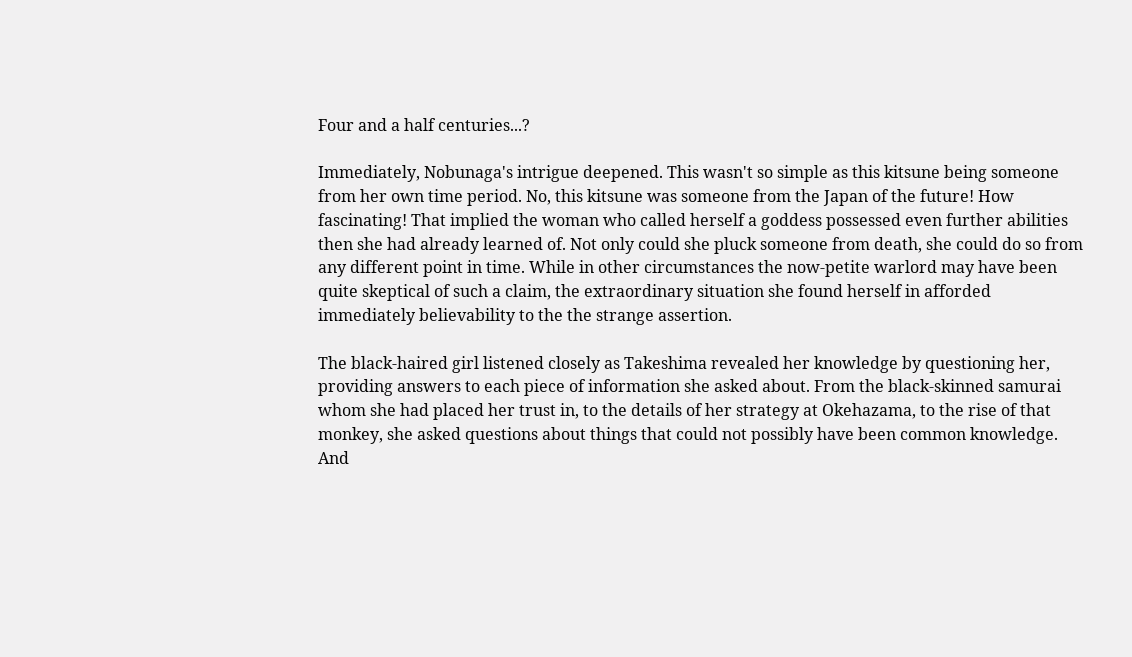Four and a half centuries...?

Immediately, Nobunaga's intrigue deepened. This wasn't so simple as this kitsune being someone from her own time period. No, this kitsune was someone from the Japan of the future! How fascinating! That implied the woman who called herself a goddess possessed even further abilities then she had already learned of. Not only could she pluck someone from death, she could do so from any different point in time. While in other circumstances the now-petite warlord may have been quite skeptical of such a claim, the extraordinary situation she found herself in afforded immediately believability to the the strange assertion.

The black-haired girl listened closely as Takeshima revealed her knowledge by questioning her, providing answers to each piece of information she asked about. From the black-skinned samurai whom she had placed her trust in, to the details of her strategy at Okehazama, to the rise of that monkey, she asked questions about things that could not possibly have been common knowledge. And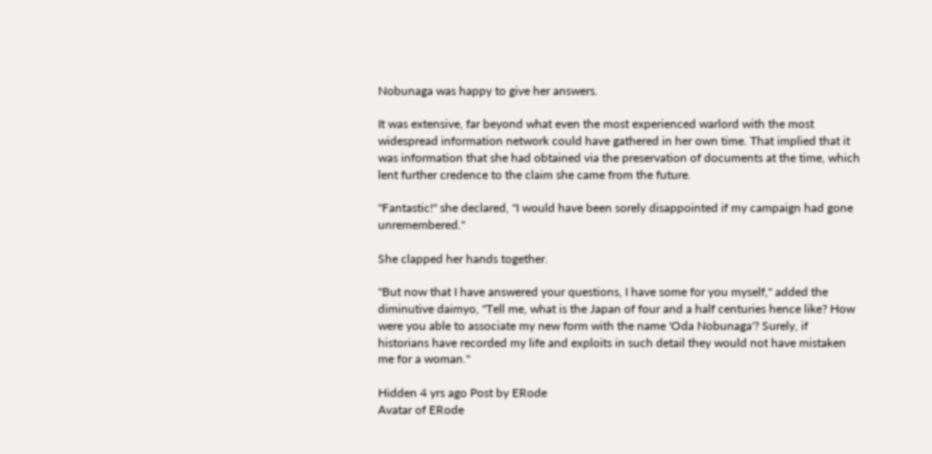Nobunaga was happy to give her answers.

It was extensive, far beyond what even the most experienced warlord with the most widespread information network could have gathered in her own time. That implied that it was information that she had obtained via the preservation of documents at the time, which lent further credence to the claim she came from the future.

"Fantastic!" she declared, "I would have been sorely disappointed if my campaign had gone unremembered."

She clapped her hands together.

"But now that I have answered your questions, I have some for you myself," added the diminutive daimyo, "Tell me, what is the Japan of four and a half centuries hence like? How were you able to associate my new form with the name 'Oda Nobunaga'? Surely, if historians have recorded my life and exploits in such detail they would not have mistaken me for a woman."

Hidden 4 yrs ago Post by ERode
Avatar of ERode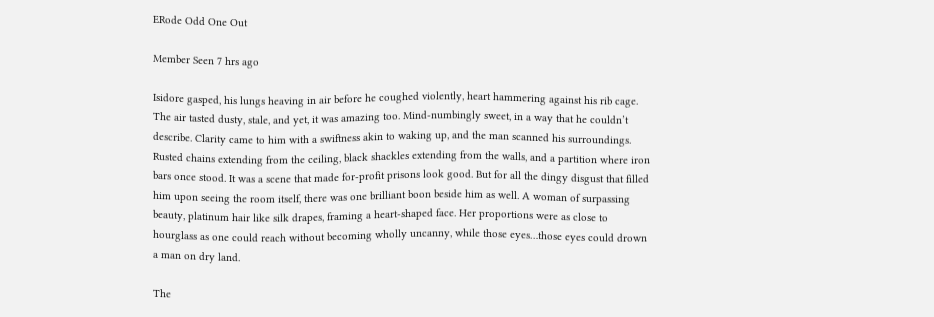ERode Odd One Out

Member Seen 7 hrs ago

Isidore gasped, his lungs heaving in air before he coughed violently, heart hammering against his rib cage. The air tasted dusty, stale, and yet, it was amazing too. Mind-numbingly sweet, in a way that he couldn’t describe. Clarity came to him with a swiftness akin to waking up, and the man scanned his surroundings. Rusted chains extending from the ceiling, black shackles extending from the walls, and a partition where iron bars once stood. It was a scene that made for-profit prisons look good. But for all the dingy disgust that filled him upon seeing the room itself, there was one brilliant boon beside him as well. A woman of surpassing beauty, platinum hair like silk drapes, framing a heart-shaped face. Her proportions were as close to hourglass as one could reach without becoming wholly uncanny, while those eyes…those eyes could drown a man on dry land.

The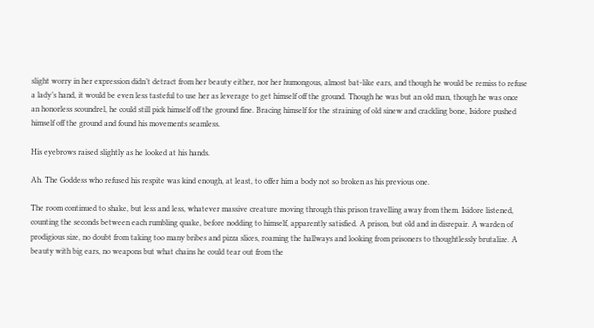slight worry in her expression didn’t detract from her beauty either, nor her humongous, almost bat-like ears, and though he would be remiss to refuse a lady’s hand, it would be even less tasteful to use her as leverage to get himself off the ground. Though he was but an old man, though he was once an honorless scoundrel, he could still pick himself off the ground fine. Bracing himself for the straining of old sinew and crackling bone, Isidore pushed himself off the ground and found his movements seamless.

His eyebrows raised slightly as he looked at his hands.

Ah. The Goddess who refused his respite was kind enough, at least, to offer him a body not so broken as his previous one.

The room continued to shake, but less and less, whatever massive creature moving through this prison travelling away from them. Isidore listened, counting the seconds between each rumbling quake, before nodding to himself, apparently satisfied. A prison, but old and in disrepair. A warden of prodigious size, no doubt from taking too many bribes and pizza slices, roaming the hallways and looking from prisoners to thoughtlessly brutalize. A beauty with big ears, no weapons but what chains he could tear out from the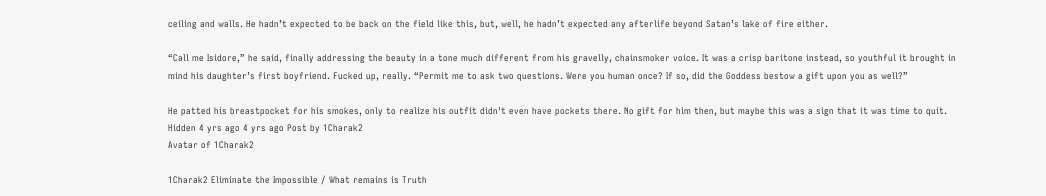ceiling and walls. He hadn’t expected to be back on the field like this, but, well, he hadn’t expected any afterlife beyond Satan’s lake of fire either.

“Call me Isidore,” he said, finally addressing the beauty in a tone much different from his gravelly, chainsmoker voice. It was a crisp baritone instead, so youthful it brought in mind his daughter’s first boyfriend. Fucked up, really. “Permit me to ask two questions. Were you human once? If so, did the Goddess bestow a gift upon you as well?”

He patted his breastpocket for his smokes, only to realize his outfit didn't even have pockets there. No gift for him then, but maybe this was a sign that it was time to quit.
Hidden 4 yrs ago 4 yrs ago Post by 1Charak2
Avatar of 1Charak2

1Charak2 Eliminate the Impossible / What remains is Truth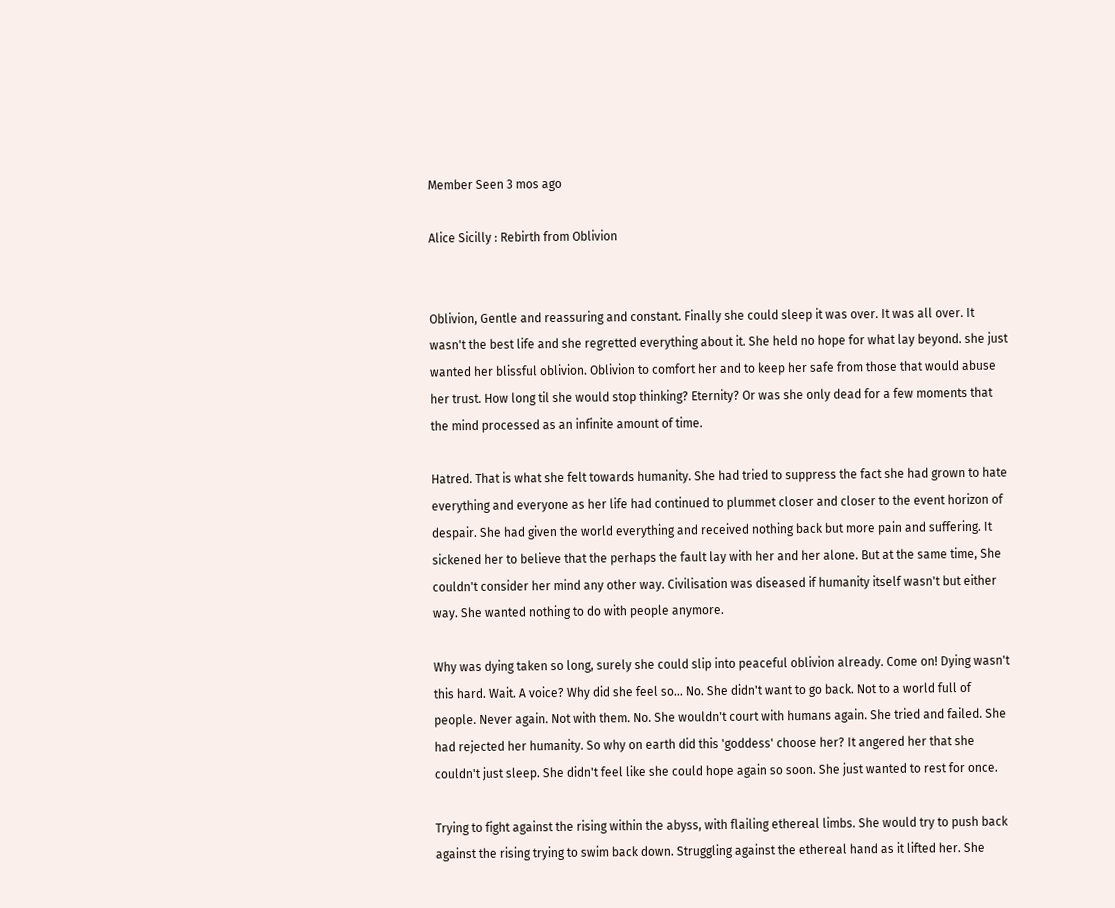Member Seen 3 mos ago

Alice Sicilly : Rebirth from Oblivion


Oblivion, Gentle and reassuring and constant. Finally she could sleep it was over. It was all over. It wasn't the best life and she regretted everything about it. She held no hope for what lay beyond. she just wanted her blissful oblivion. Oblivion to comfort her and to keep her safe from those that would abuse her trust. How long til she would stop thinking? Eternity? Or was she only dead for a few moments that the mind processed as an infinite amount of time.

Hatred. That is what she felt towards humanity. She had tried to suppress the fact she had grown to hate everything and everyone as her life had continued to plummet closer and closer to the event horizon of despair. She had given the world everything and received nothing back but more pain and suffering. It sickened her to believe that the perhaps the fault lay with her and her alone. But at the same time, She couldn't consider her mind any other way. Civilisation was diseased if humanity itself wasn't but either way. She wanted nothing to do with people anymore.

Why was dying taken so long, surely she could slip into peaceful oblivion already. Come on! Dying wasn't this hard. Wait. A voice? Why did she feel so... No. She didn't want to go back. Not to a world full of people. Never again. Not with them. No. She wouldn't court with humans again. She tried and failed. She had rejected her humanity. So why on earth did this 'goddess' choose her? It angered her that she couldn't just sleep. She didn't feel like she could hope again so soon. She just wanted to rest for once.

Trying to fight against the rising within the abyss, with flailing ethereal limbs. She would try to push back against the rising trying to swim back down. Struggling against the ethereal hand as it lifted her. She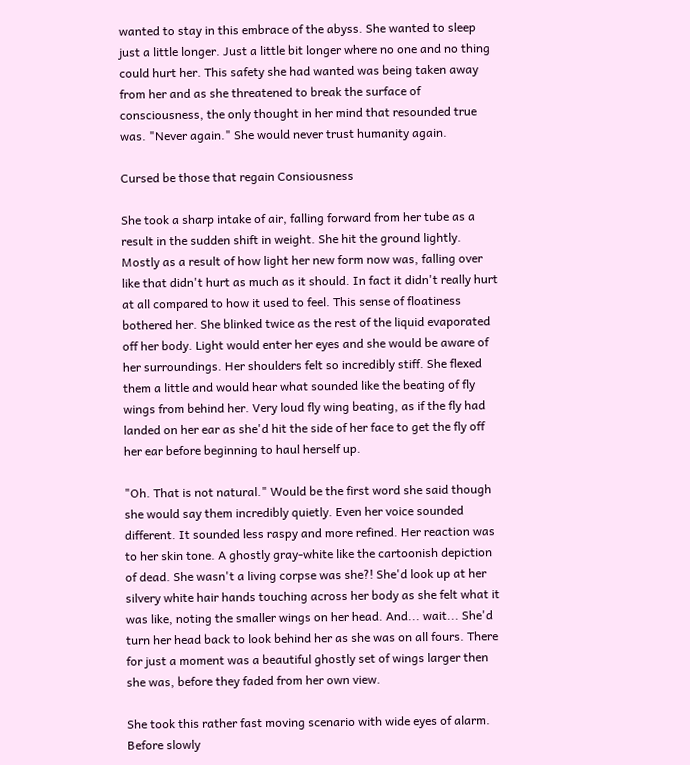wanted to stay in this embrace of the abyss. She wanted to sleep just a little longer. Just a little bit longer where no one and no thing could hurt her. This safety she had wanted was being taken away from her and as she threatened to break the surface of consciousness, the only thought in her mind that resounded true was. "Never again." She would never trust humanity again.

Cursed be those that regain Consiousness

She took a sharp intake of air, falling forward from her tube as a result in the sudden shift in weight. She hit the ground lightly. Mostly as a result of how light her new form now was, falling over like that didn't hurt as much as it should. In fact it didn't really hurt at all compared to how it used to feel. This sense of floatiness bothered her. She blinked twice as the rest of the liquid evaporated off her body. Light would enter her eyes and she would be aware of her surroundings. Her shoulders felt so incredibly stiff. She flexed them a little and would hear what sounded like the beating of fly wings from behind her. Very loud fly wing beating, as if the fly had landed on her ear as she'd hit the side of her face to get the fly off her ear before beginning to haul herself up.

"Oh. That is not natural." Would be the first word she said though she would say them incredibly quietly. Even her voice sounded different. It sounded less raspy and more refined. Her reaction was to her skin tone. A ghostly gray-white like the cartoonish depiction of dead. She wasn't a living corpse was she?! She'd look up at her silvery white hair hands touching across her body as she felt what it was like, noting the smaller wings on her head. And... wait... She'd turn her head back to look behind her as she was on all fours. There for just a moment was a beautiful ghostly set of wings larger then she was, before they faded from her own view.

She took this rather fast moving scenario with wide eyes of alarm. Before slowly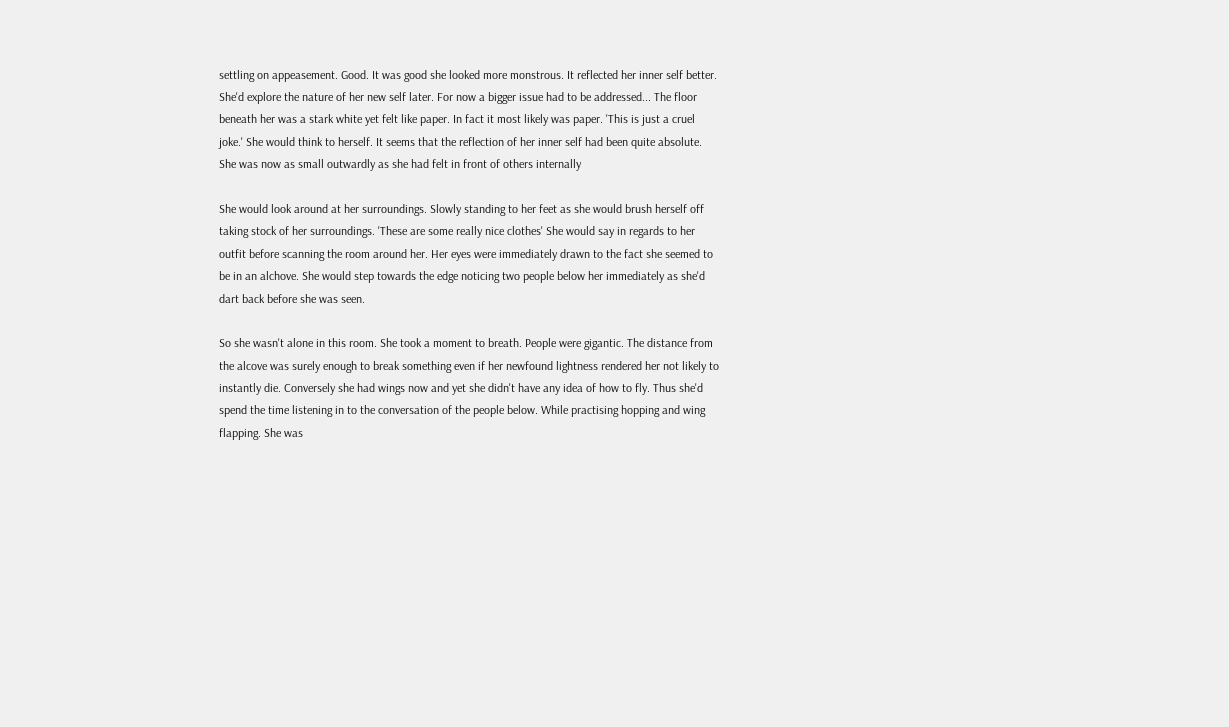settling on appeasement. Good. It was good she looked more monstrous. It reflected her inner self better. She'd explore the nature of her new self later. For now a bigger issue had to be addressed... The floor beneath her was a stark white yet felt like paper. In fact it most likely was paper. 'This is just a cruel joke.' She would think to herself. It seems that the reflection of her inner self had been quite absolute. She was now as small outwardly as she had felt in front of others internally

She would look around at her surroundings. Slowly standing to her feet as she would brush herself off taking stock of her surroundings. 'These are some really nice clothes' She would say in regards to her outfit before scanning the room around her. Her eyes were immediately drawn to the fact she seemed to be in an alchove. She would step towards the edge noticing two people below her immediately as she'd dart back before she was seen.

So she wasn't alone in this room. She took a moment to breath. People were gigantic. The distance from the alcove was surely enough to break something even if her newfound lightness rendered her not likely to instantly die. Conversely she had wings now and yet she didn't have any idea of how to fly. Thus she'd spend the time listening in to the conversation of the people below. While practising hopping and wing flapping. She was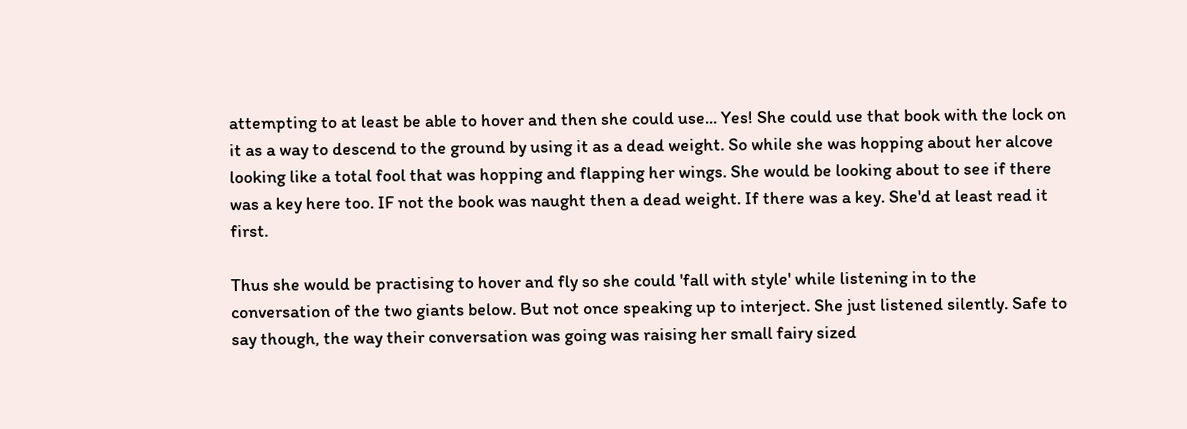attempting to at least be able to hover and then she could use... Yes! She could use that book with the lock on it as a way to descend to the ground by using it as a dead weight. So while she was hopping about her alcove looking like a total fool that was hopping and flapping her wings. She would be looking about to see if there was a key here too. IF not the book was naught then a dead weight. If there was a key. She'd at least read it first.

Thus she would be practising to hover and fly so she could 'fall with style' while listening in to the conversation of the two giants below. But not once speaking up to interject. She just listened silently. Safe to say though, the way their conversation was going was raising her small fairy sized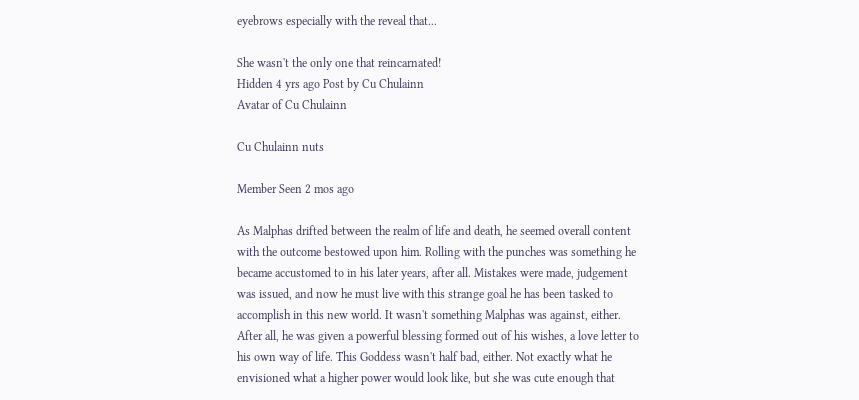eyebrows especially with the reveal that...

She wasn't the only one that reincarnated!
Hidden 4 yrs ago Post by Cu Chulainn
Avatar of Cu Chulainn

Cu Chulainn nuts

Member Seen 2 mos ago

As Malphas drifted between the realm of life and death, he seemed overall content with the outcome bestowed upon him. Rolling with the punches was something he became accustomed to in his later years, after all. Mistakes were made, judgement was issued, and now he must live with this strange goal he has been tasked to accomplish in this new world. It wasn't something Malphas was against, either. After all, he was given a powerful blessing formed out of his wishes, a love letter to his own way of life. This Goddess wasn't half bad, either. Not exactly what he envisioned what a higher power would look like, but she was cute enough that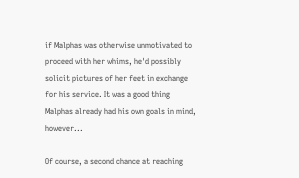if Malphas was otherwise unmotivated to proceed with her whims, he'd possibly solicit pictures of her feet in exchange for his service. It was a good thing Malphas already had his own goals in mind, however...

Of course, a second chance at reaching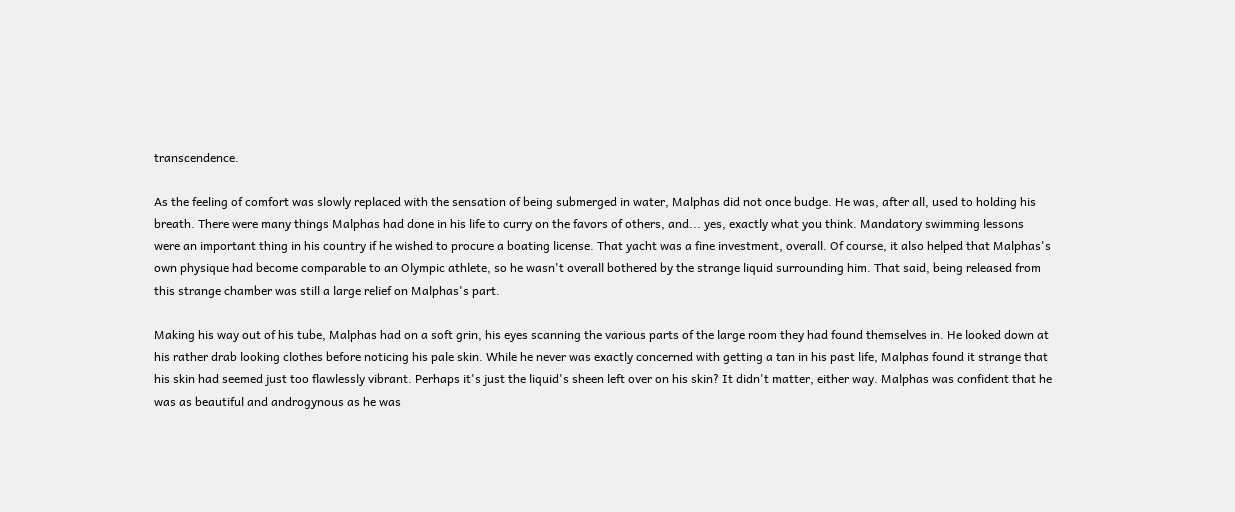transcendence.

As the feeling of comfort was slowly replaced with the sensation of being submerged in water, Malphas did not once budge. He was, after all, used to holding his breath. There were many things Malphas had done in his life to curry on the favors of others, and... yes, exactly what you think. Mandatory swimming lessons were an important thing in his country if he wished to procure a boating license. That yacht was a fine investment, overall. Of course, it also helped that Malphas's own physique had become comparable to an Olympic athlete, so he wasn't overall bothered by the strange liquid surrounding him. That said, being released from this strange chamber was still a large relief on Malphas's part.

Making his way out of his tube, Malphas had on a soft grin, his eyes scanning the various parts of the large room they had found themselves in. He looked down at his rather drab looking clothes before noticing his pale skin. While he never was exactly concerned with getting a tan in his past life, Malphas found it strange that his skin had seemed just too flawlessly vibrant. Perhaps it's just the liquid's sheen left over on his skin? It didn't matter, either way. Malphas was confident that he was as beautiful and androgynous as he was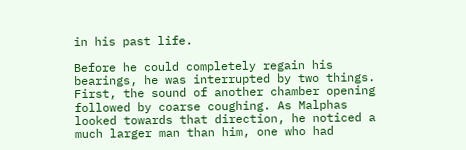in his past life.

Before he could completely regain his bearings, he was interrupted by two things. First, the sound of another chamber opening followed by coarse coughing. As Malphas looked towards that direction, he noticed a much larger man than him, one who had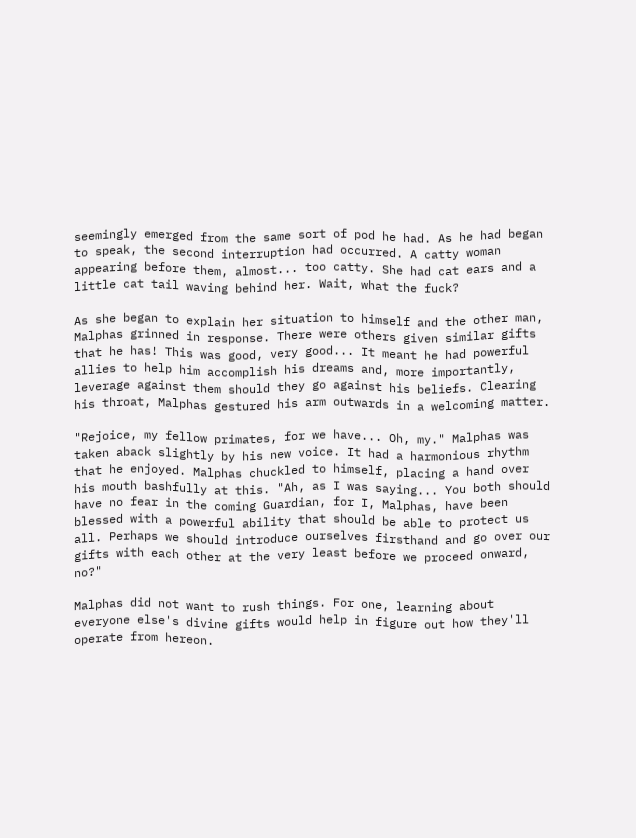seemingly emerged from the same sort of pod he had. As he had began to speak, the second interruption had occurred. A catty woman appearing before them, almost... too catty. She had cat ears and a little cat tail waving behind her. Wait, what the fuck?

As she began to explain her situation to himself and the other man, Malphas grinned in response. There were others given similar gifts that he has! This was good, very good... It meant he had powerful allies to help him accomplish his dreams and, more importantly, leverage against them should they go against his beliefs. Clearing his throat, Malphas gestured his arm outwards in a welcoming matter.

"Rejoice, my fellow primates, for we have... Oh, my." Malphas was taken aback slightly by his new voice. It had a harmonious rhythm that he enjoyed. Malphas chuckled to himself, placing a hand over his mouth bashfully at this. "Ah, as I was saying... You both should have no fear in the coming Guardian, for I, Malphas, have been blessed with a powerful ability that should be able to protect us all. Perhaps we should introduce ourselves firsthand and go over our gifts with each other at the very least before we proceed onward, no?"

Malphas did not want to rush things. For one, learning about everyone else's divine gifts would help in figure out how they'll operate from hereon.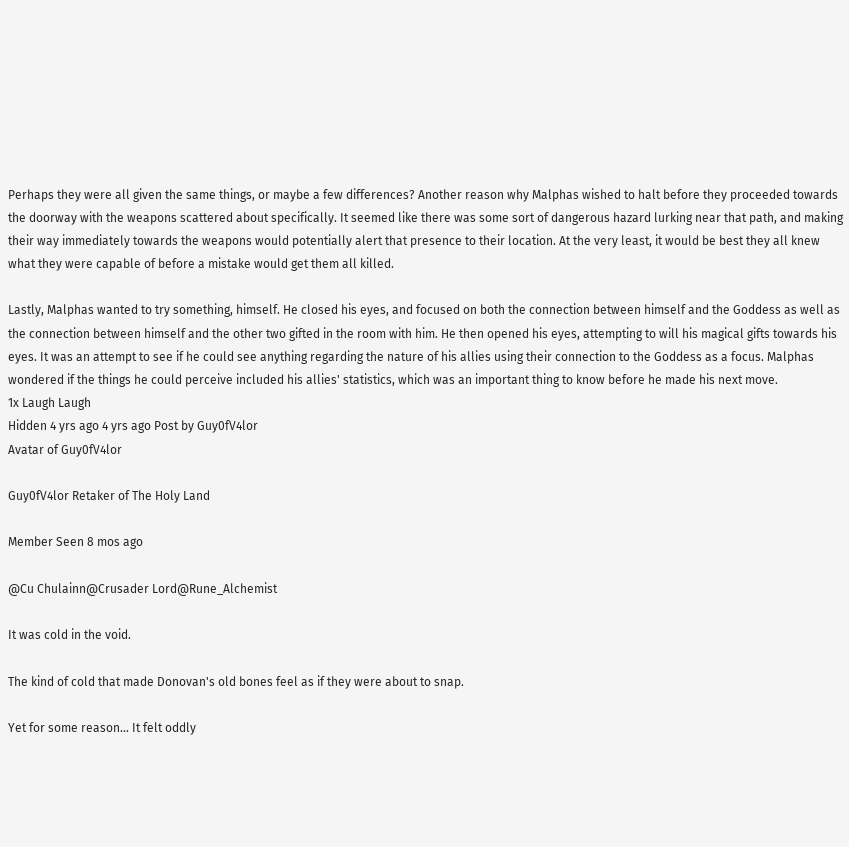Perhaps they were all given the same things, or maybe a few differences? Another reason why Malphas wished to halt before they proceeded towards the doorway with the weapons scattered about specifically. It seemed like there was some sort of dangerous hazard lurking near that path, and making their way immediately towards the weapons would potentially alert that presence to their location. At the very least, it would be best they all knew what they were capable of before a mistake would get them all killed.

Lastly, Malphas wanted to try something, himself. He closed his eyes, and focused on both the connection between himself and the Goddess as well as the connection between himself and the other two gifted in the room with him. He then opened his eyes, attempting to will his magical gifts towards his eyes. It was an attempt to see if he could see anything regarding the nature of his allies using their connection to the Goddess as a focus. Malphas wondered if the things he could perceive included his allies' statistics, which was an important thing to know before he made his next move.
1x Laugh Laugh
Hidden 4 yrs ago 4 yrs ago Post by Guy0fV4lor
Avatar of Guy0fV4lor

Guy0fV4lor Retaker of The Holy Land

Member Seen 8 mos ago

@Cu Chulainn@Crusader Lord@Rune_Alchemist

It was cold in the void.

The kind of cold that made Donovan's old bones feel as if they were about to snap.

Yet for some reason... It felt oddly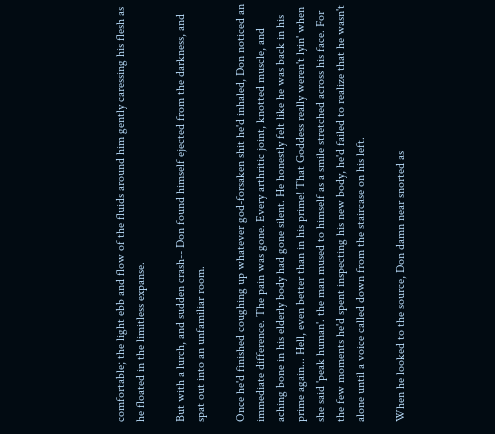comfortable; the light ebb and flow of the fluids around him gently caressing his flesh as he floated in the limitless expanse.

But with a lurch, and sudden crash-- Don found himself ejected from the darkness, and spat out into an unfamiliar room.

Once he'd finished coughing up whatever god-forsaken shit he'd inhaled, Don noticed an immediate difference. The pain was gone. Every arthritic joint, knotted muscle, and aching bone in his elderly body had gone silent. He honestly felt like he was back in his prime again... Hell, even better than in his prime! That Goddess really weren't lyin' when she said 'peak human'. the man mused to himself as a smile stretched across his face. For the few moments he'd spent inspecting his new body, he'd failed to realize that he wasn't alone until a voice called down from the staircase on his left.

When he looked to the source, Don damn near snorted as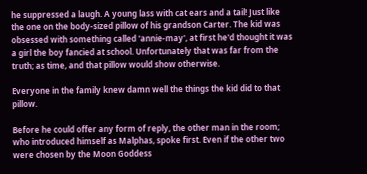he suppressed a laugh. A young lass with cat ears and a tail! Just like the one on the body-sized pillow of his grandson Carter. The kid was obsessed with something called 'annie-may', at first he'd thought it was a girl the boy fancied at school. Unfortunately that was far from the truth; as time, and that pillow would show otherwise.

Everyone in the family knew damn well the things the kid did to that pillow.

Before he could offer any form of reply, the other man in the room; who introduced himself as Malphas, spoke first. Even if the other two were chosen by the Moon Goddess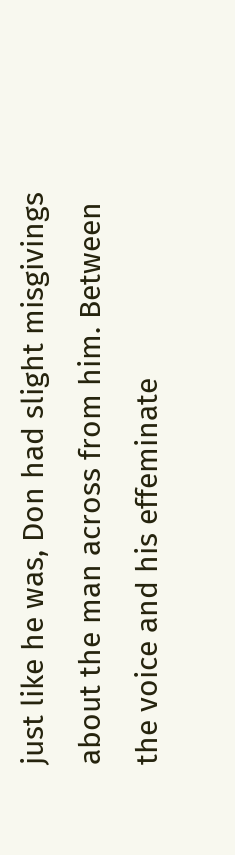just like he was, Don had slight misgivings about the man across from him. Between the voice and his effeminate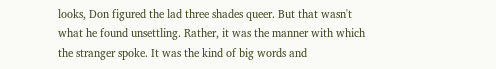looks, Don figured the lad three shades queer. But that wasn't what he found unsettling. Rather, it was the manner with which the stranger spoke. It was the kind of big words and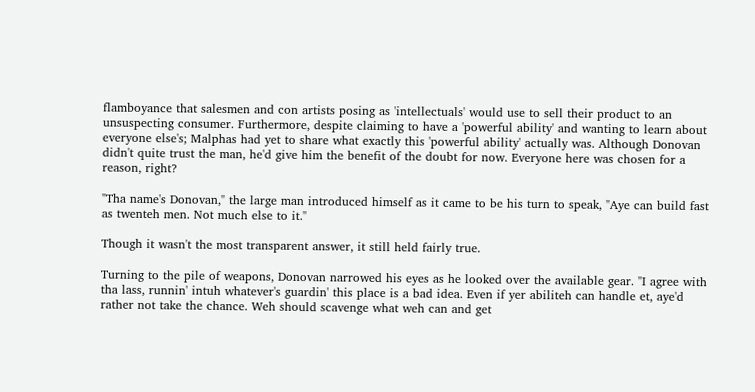flamboyance that salesmen and con artists posing as 'intellectuals' would use to sell their product to an unsuspecting consumer. Furthermore, despite claiming to have a 'powerful ability' and wanting to learn about everyone else's; Malphas had yet to share what exactly this 'powerful ability' actually was. Although Donovan didn't quite trust the man, he'd give him the benefit of the doubt for now. Everyone here was chosen for a reason, right?

"Tha name's Donovan," the large man introduced himself as it came to be his turn to speak, "Aye can build fast as twenteh men. Not much else to it."

Though it wasn't the most transparent answer, it still held fairly true.

Turning to the pile of weapons, Donovan narrowed his eyes as he looked over the available gear. "I agree with tha lass, runnin' intuh whatever's guardin' this place is a bad idea. Even if yer abiliteh can handle et, aye'd rather not take the chance. Weh should scavenge what weh can and get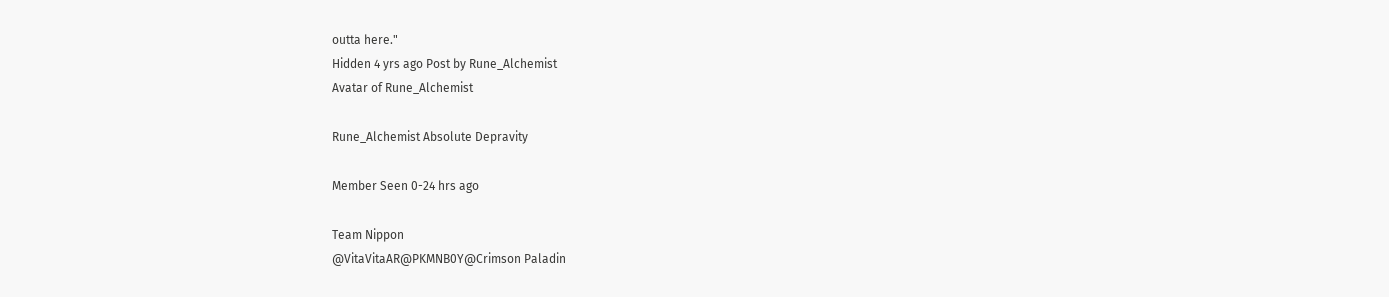outta here."
Hidden 4 yrs ago Post by Rune_Alchemist
Avatar of Rune_Alchemist

Rune_Alchemist Absolute Depravity

Member Seen 0-24 hrs ago

Team Nippon
@VitaVitaAR@PKMNB0Y@Crimson Paladin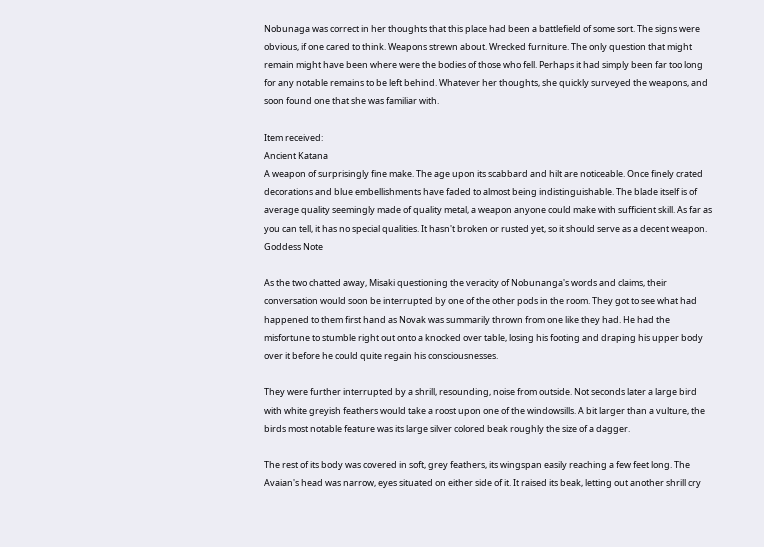Nobunaga was correct in her thoughts that this place had been a battlefield of some sort. The signs were obvious, if one cared to think. Weapons strewn about. Wrecked furniture. The only question that might remain might have been where were the bodies of those who fell. Perhaps it had simply been far too long for any notable remains to be left behind. Whatever her thoughts, she quickly surveyed the weapons, and soon found one that she was familiar with.

Item received:
Ancient Katana
A weapon of surprisingly fine make. The age upon its scabbard and hilt are noticeable. Once finely crated decorations and blue embellishments have faded to almost being indistinguishable. The blade itself is of average quality seemingly made of quality metal, a weapon anyone could make with sufficient skill. As far as you can tell, it has no special qualities. It hasn't broken or rusted yet, so it should serve as a decent weapon.
Goddess Note

As the two chatted away, Misaki questioning the veracity of Nobunanga's words and claims, their conversation would soon be interrupted by one of the other pods in the room. They got to see what had happened to them first hand as Novak was summarily thrown from one like they had. He had the misfortune to stumble right out onto a knocked over table, losing his footing and draping his upper body over it before he could quite regain his consciousnesses.

They were further interrupted by a shrill, resounding, noise from outside. Not seconds later a large bird with white greyish feathers would take a roost upon one of the windowsills. A bit larger than a vulture, the birds most notable feature was its large silver colored beak roughly the size of a dagger.

The rest of its body was covered in soft, grey feathers, its wingspan easily reaching a few feet long. The Avaian's head was narrow, eyes situated on either side of it. It raised its beak, letting out another shrill cry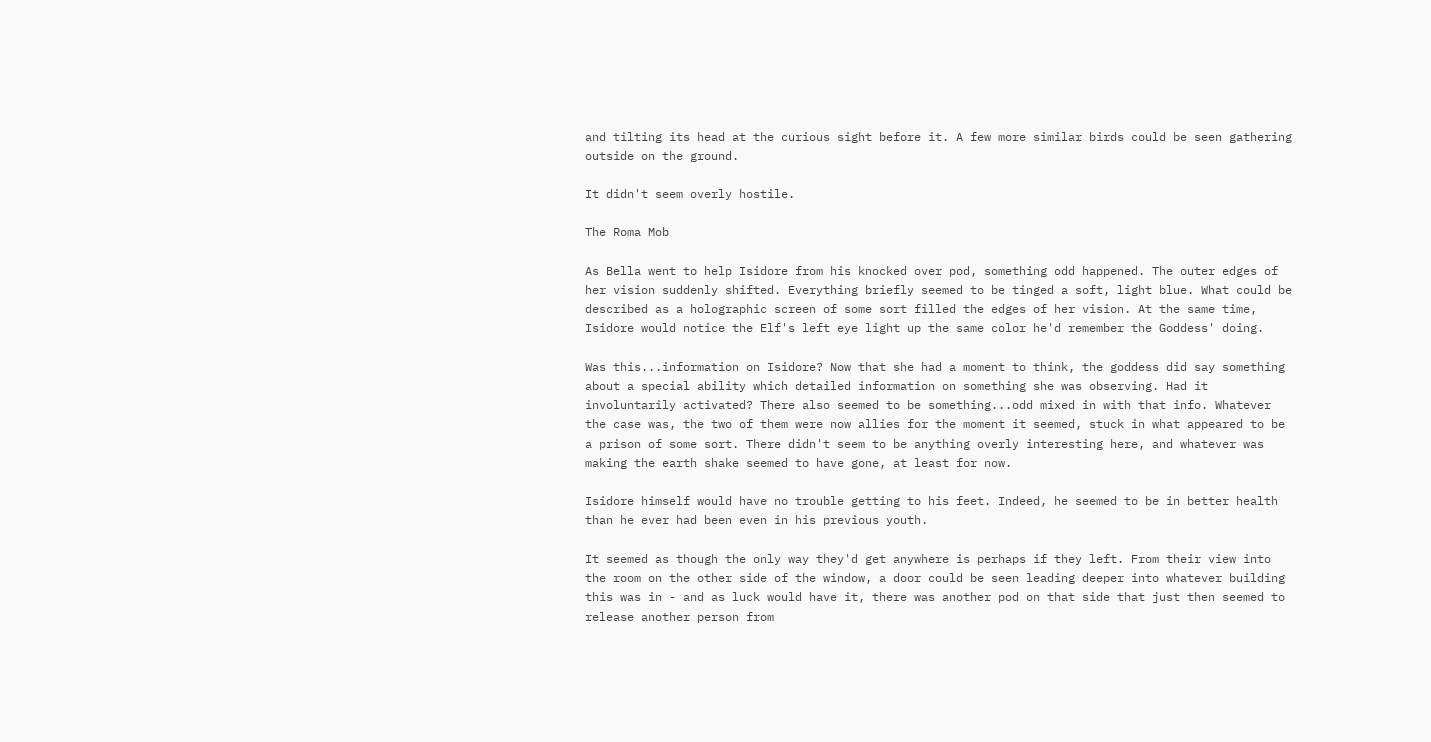and tilting its head at the curious sight before it. A few more similar birds could be seen gathering outside on the ground.

It didn't seem overly hostile.

The Roma Mob

As Bella went to help Isidore from his knocked over pod, something odd happened. The outer edges of her vision suddenly shifted. Everything briefly seemed to be tinged a soft, light blue. What could be described as a holographic screen of some sort filled the edges of her vision. At the same time, Isidore would notice the Elf's left eye light up the same color he'd remember the Goddess' doing.

Was this...information on Isidore? Now that she had a moment to think, the goddess did say something about a special ability which detailed information on something she was observing. Had it involuntarily activated? There also seemed to be something...odd mixed in with that info. Whatever the case was, the two of them were now allies for the moment it seemed, stuck in what appeared to be a prison of some sort. There didn't seem to be anything overly interesting here, and whatever was making the earth shake seemed to have gone, at least for now.

Isidore himself would have no trouble getting to his feet. Indeed, he seemed to be in better health than he ever had been even in his previous youth.

It seemed as though the only way they'd get anywhere is perhaps if they left. From their view into the room on the other side of the window, a door could be seen leading deeper into whatever building this was in - and as luck would have it, there was another pod on that side that just then seemed to release another person from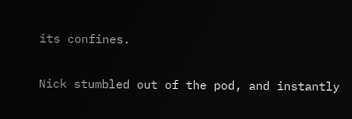its confines.

Nick stumbled out of the pod, and instantly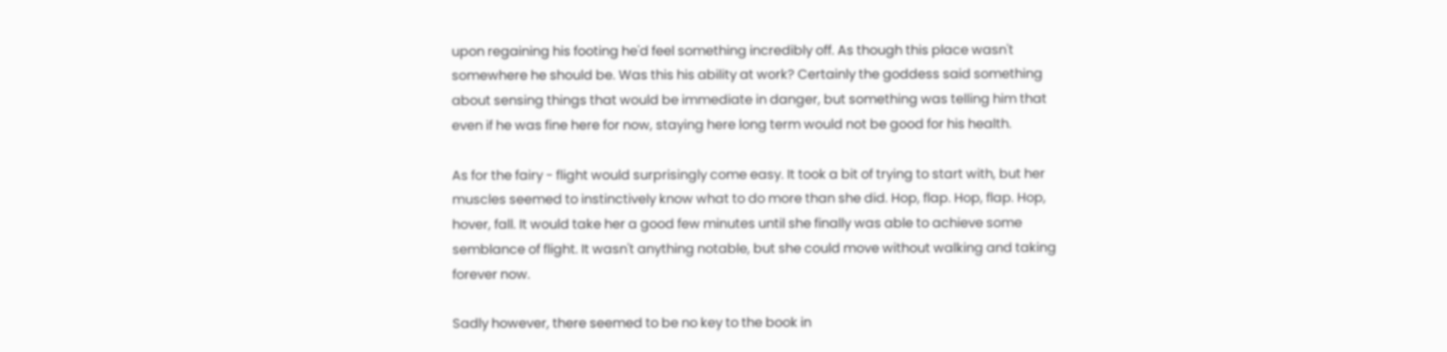upon regaining his footing he'd feel something incredibly off. As though this place wasn't somewhere he should be. Was this his ability at work? Certainly the goddess said something about sensing things that would be immediate in danger, but something was telling him that even if he was fine here for now, staying here long term would not be good for his health.

As for the fairy - flight would surprisingly come easy. It took a bit of trying to start with, but her muscles seemed to instinctively know what to do more than she did. Hop, flap. Hop, flap. Hop, hover, fall. It would take her a good few minutes until she finally was able to achieve some semblance of flight. It wasn't anything notable, but she could move without walking and taking forever now.

Sadly however, there seemed to be no key to the book in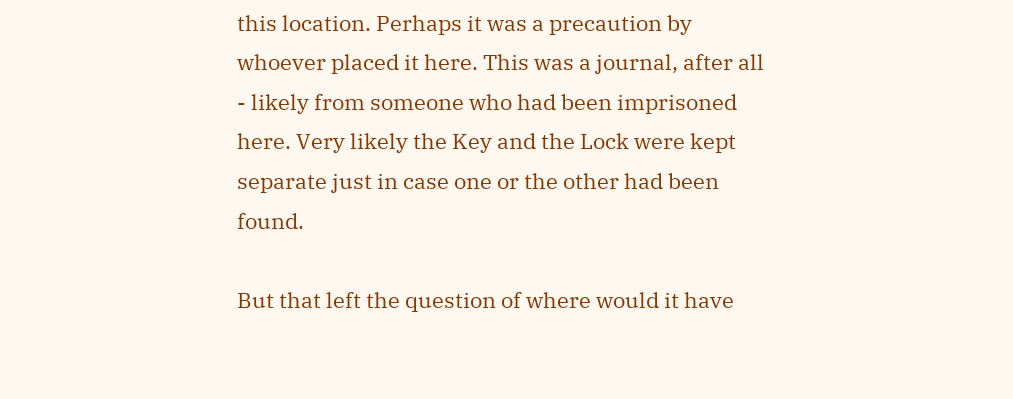this location. Perhaps it was a precaution by whoever placed it here. This was a journal, after all - likely from someone who had been imprisoned here. Very likely the Key and the Lock were kept separate just in case one or the other had been found.

But that left the question of where would it have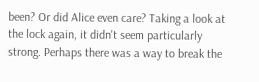been? Or did Alice even care? Taking a look at the lock again, it didn't seem particularly strong. Perhaps there was a way to break the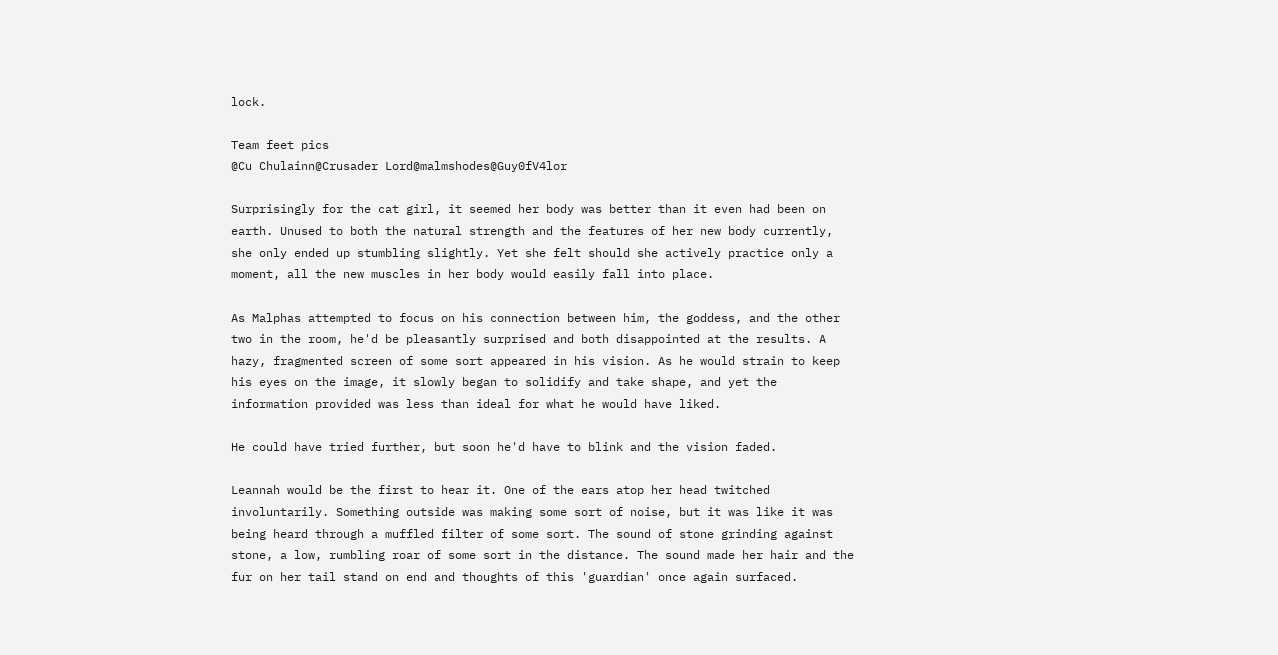lock.

Team feet pics
@Cu Chulainn@Crusader Lord@malmshodes@Guy0fV4lor

Surprisingly for the cat girl, it seemed her body was better than it even had been on earth. Unused to both the natural strength and the features of her new body currently, she only ended up stumbling slightly. Yet she felt should she actively practice only a moment, all the new muscles in her body would easily fall into place.

As Malphas attempted to focus on his connection between him, the goddess, and the other two in the room, he'd be pleasantly surprised and both disappointed at the results. A hazy, fragmented screen of some sort appeared in his vision. As he would strain to keep his eyes on the image, it slowly began to solidify and take shape, and yet the information provided was less than ideal for what he would have liked.

He could have tried further, but soon he'd have to blink and the vision faded.

Leannah would be the first to hear it. One of the ears atop her head twitched involuntarily. Something outside was making some sort of noise, but it was like it was being heard through a muffled filter of some sort. The sound of stone grinding against stone, a low, rumbling roar of some sort in the distance. The sound made her hair and the fur on her tail stand on end and thoughts of this 'guardian' once again surfaced.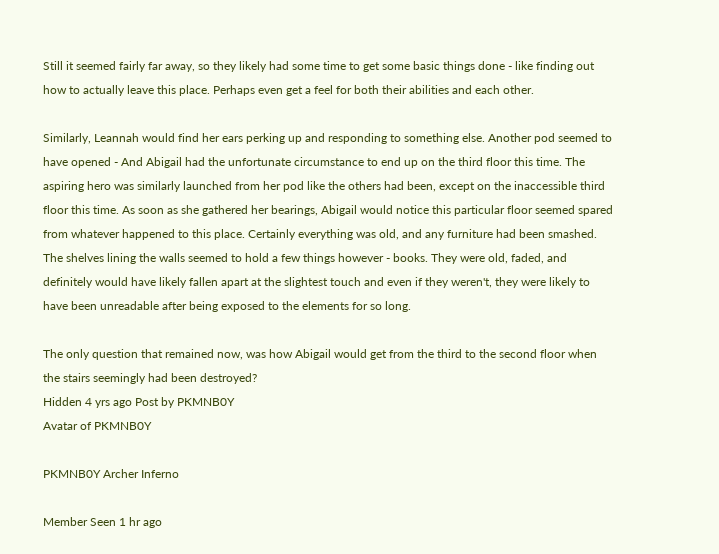Still it seemed fairly far away, so they likely had some time to get some basic things done - like finding out how to actually leave this place. Perhaps even get a feel for both their abilities and each other.

Similarly, Leannah would find her ears perking up and responding to something else. Another pod seemed to have opened - And Abigail had the unfortunate circumstance to end up on the third floor this time. The aspiring hero was similarly launched from her pod like the others had been, except on the inaccessible third floor this time. As soon as she gathered her bearings, Abigail would notice this particular floor seemed spared from whatever happened to this place. Certainly everything was old, and any furniture had been smashed. The shelves lining the walls seemed to hold a few things however - books. They were old, faded, and definitely would have likely fallen apart at the slightest touch and even if they weren't, they were likely to have been unreadable after being exposed to the elements for so long.

The only question that remained now, was how Abigail would get from the third to the second floor when the stairs seemingly had been destroyed?
Hidden 4 yrs ago Post by PKMNB0Y
Avatar of PKMNB0Y

PKMNB0Y Archer Inferno

Member Seen 1 hr ago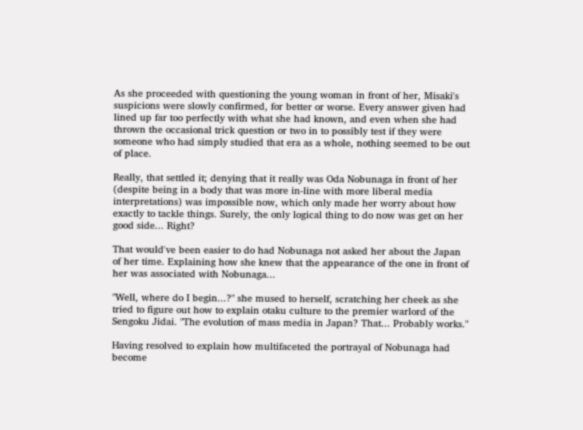As she proceeded with questioning the young woman in front of her, Misaki's suspicions were slowly confirmed, for better or worse. Every answer given had lined up far too perfectly with what she had known, and even when she had thrown the occasional trick question or two in to possibly test if they were someone who had simply studied that era as a whole, nothing seemed to be out of place.

Really, that settled it; denying that it really was Oda Nobunaga in front of her (despite being in a body that was more in-line with more liberal media interpretations) was impossible now, which only made her worry about how exactly to tackle things. Surely, the only logical thing to do now was get on her good side... Right?

That would've been easier to do had Nobunaga not asked her about the Japan of her time. Explaining how she knew that the appearance of the one in front of her was associated with Nobunaga...

"Well, where do I begin...?" she mused to herself, scratching her cheek as she tried to figure out how to explain otaku culture to the premier warlord of the Sengoku Jidai. "The evolution of mass media in Japan? That... Probably works."

Having resolved to explain how multifaceted the portrayal of Nobunaga had become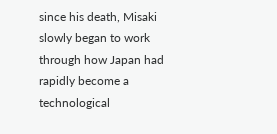since his death, Misaki slowly began to work through how Japan had rapidly become a technological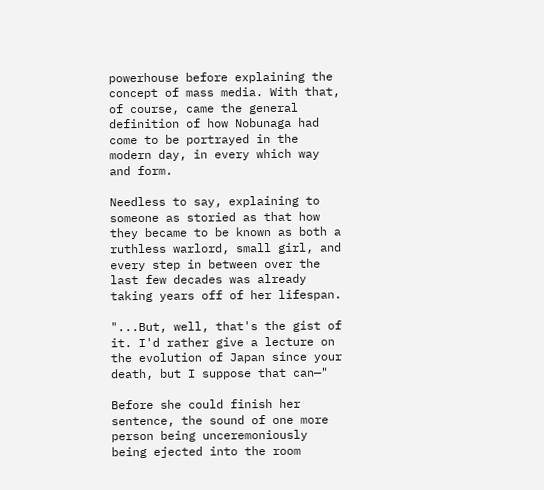powerhouse before explaining the concept of mass media. With that, of course, came the general definition of how Nobunaga had come to be portrayed in the modern day, in every which way and form.

Needless to say, explaining to someone as storied as that how they became to be known as both a ruthless warlord, small girl, and every step in between over the last few decades was already taking years off of her lifespan.

"...But, well, that's the gist of it. I'd rather give a lecture on the evolution of Japan since your death, but I suppose that can—"

Before she could finish her sentence, the sound of one more person being unceremoniously being ejected into the room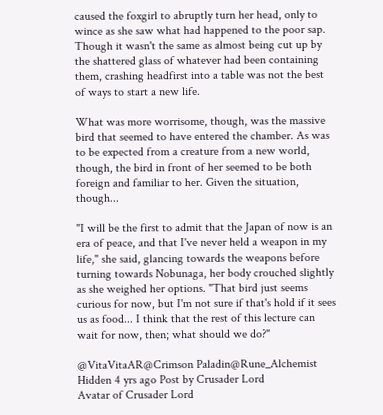caused the foxgirl to abruptly turn her head, only to wince as she saw what had happened to the poor sap. Though it wasn't the same as almost being cut up by the shattered glass of whatever had been containing them, crashing headfirst into a table was not the best of ways to start a new life.

What was more worrisome, though, was the massive bird that seemed to have entered the chamber. As was to be expected from a creature from a new world, though, the bird in front of her seemed to be both foreign and familiar to her. Given the situation, though...

"I will be the first to admit that the Japan of now is an era of peace, and that I've never held a weapon in my life," she said, glancing towards the weapons before turning towards Nobunaga, her body crouched slightly as she weighed her options. "That bird just seems curious for now, but I'm not sure if that's hold if it sees us as food... I think that the rest of this lecture can wait for now, then; what should we do?"

@VitaVitaAR@Crimson Paladin@Rune_Alchemist
Hidden 4 yrs ago Post by Crusader Lord
Avatar of Crusader Lord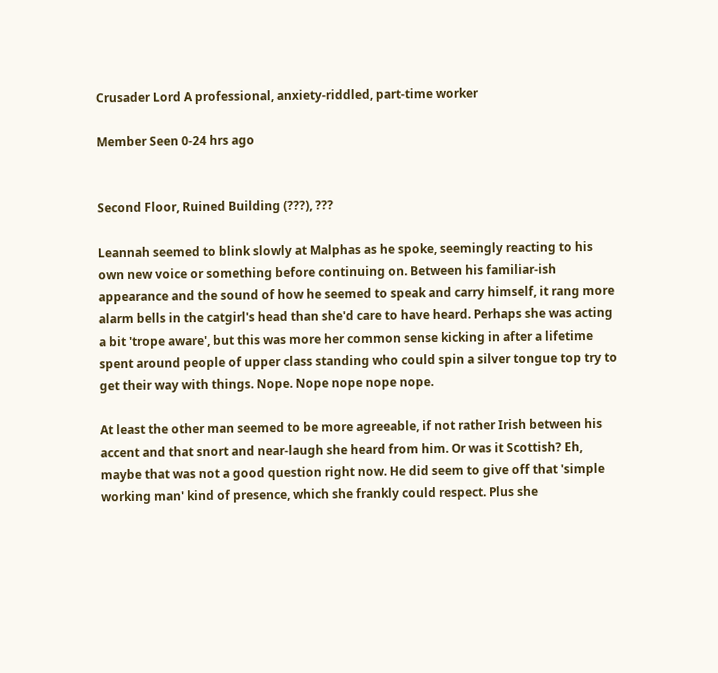Crusader Lord A professional, anxiety-riddled, part-time worker

Member Seen 0-24 hrs ago


Second Floor, Ruined Building (???), ???

Leannah seemed to blink slowly at Malphas as he spoke, seemingly reacting to his own new voice or something before continuing on. Between his familiar-ish appearance and the sound of how he seemed to speak and carry himself, it rang more alarm bells in the catgirl's head than she'd care to have heard. Perhaps she was acting a bit 'trope aware', but this was more her common sense kicking in after a lifetime spent around people of upper class standing who could spin a silver tongue top try to get their way with things. Nope. Nope nope nope nope.

At least the other man seemed to be more agreeable, if not rather Irish between his accent and that snort and near-laugh she heard from him. Or was it Scottish? Eh, maybe that was not a good question right now. He did seem to give off that 'simple working man' kind of presence, which she frankly could respect. Plus she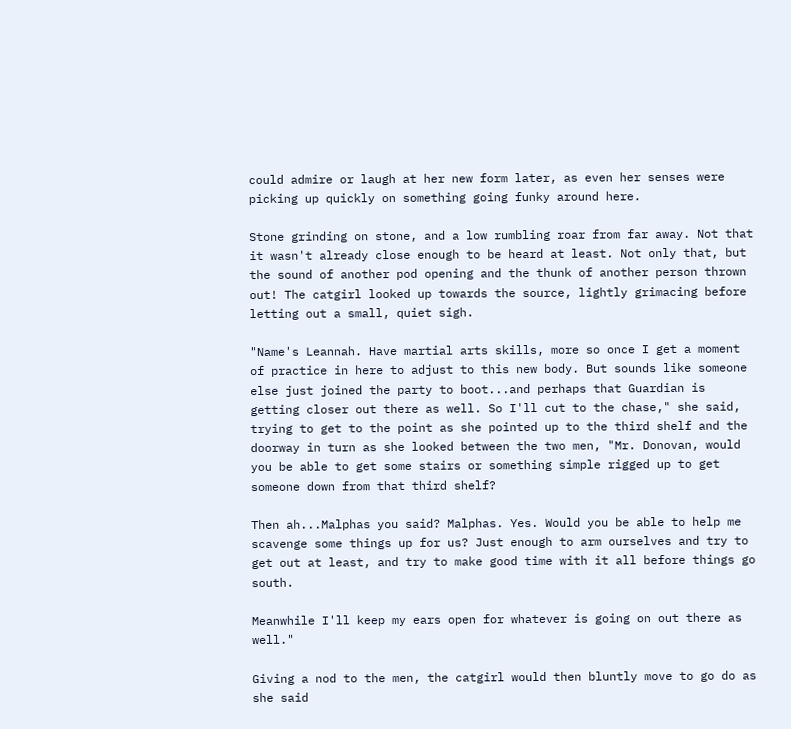could admire or laugh at her new form later, as even her senses were picking up quickly on something going funky around here.

Stone grinding on stone, and a low rumbling roar from far away. Not that it wasn't already close enough to be heard at least. Not only that, but the sound of another pod opening and the thunk of another person thrown out! The catgirl looked up towards the source, lightly grimacing before letting out a small, quiet sigh.

"Name's Leannah. Have martial arts skills, more so once I get a moment of practice in here to adjust to this new body. But sounds like someone else just joined the party to boot...and perhaps that Guardian is getting closer out there as well. So I'll cut to the chase," she said, trying to get to the point as she pointed up to the third shelf and the doorway in turn as she looked between the two men, "Mr. Donovan, would you be able to get some stairs or something simple rigged up to get someone down from that third shelf?

Then ah...Malphas you said? Malphas. Yes. Would you be able to help me scavenge some things up for us? Just enough to arm ourselves and try to get out at least, and try to make good time with it all before things go south.

Meanwhile I'll keep my ears open for whatever is going on out there as well."

Giving a nod to the men, the catgirl would then bluntly move to go do as she said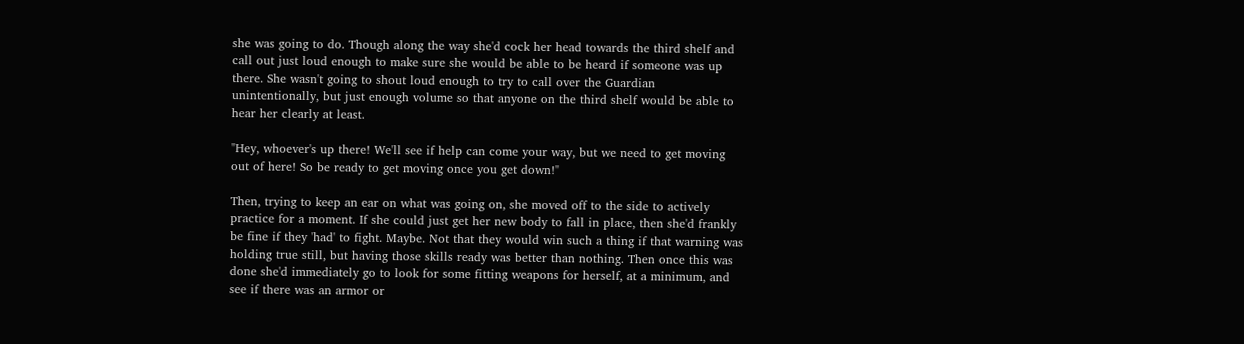she was going to do. Though along the way she'd cock her head towards the third shelf and call out just loud enough to make sure she would be able to be heard if someone was up there. She wasn't going to shout loud enough to try to call over the Guardian unintentionally, but just enough volume so that anyone on the third shelf would be able to hear her clearly at least.

"Hey, whoever's up there! We'll see if help can come your way, but we need to get moving out of here! So be ready to get moving once you get down!"

Then, trying to keep an ear on what was going on, she moved off to the side to actively practice for a moment. If she could just get her new body to fall in place, then she'd frankly be fine if they 'had' to fight. Maybe. Not that they would win such a thing if that warning was holding true still, but having those skills ready was better than nothing. Then once this was done she'd immediately go to look for some fitting weapons for herself, at a minimum, and see if there was an armor or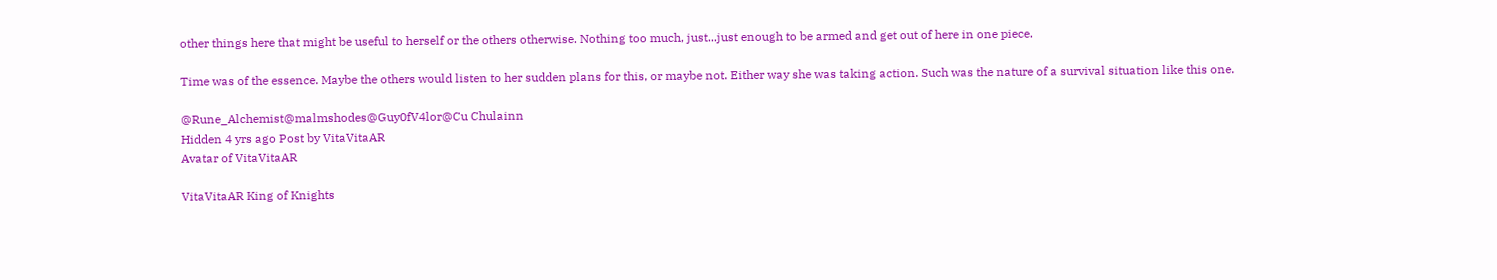other things here that might be useful to herself or the others otherwise. Nothing too much, just...just enough to be armed and get out of here in one piece.

Time was of the essence. Maybe the others would listen to her sudden plans for this, or maybe not. Either way she was taking action. Such was the nature of a survival situation like this one.

@Rune_Alchemist@malmshodes@Guy0fV4lor@Cu Chulainn
Hidden 4 yrs ago Post by VitaVitaAR
Avatar of VitaVitaAR

VitaVitaAR King of Knights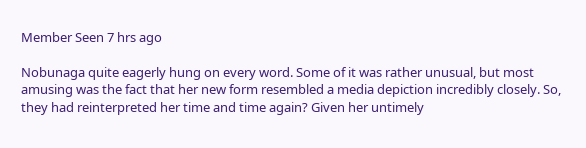Member Seen 7 hrs ago

Nobunaga quite eagerly hung on every word. Some of it was rather unusual, but most amusing was the fact that her new form resembled a media depiction incredibly closely. So, they had reinterpreted her time and time again? Given her untimely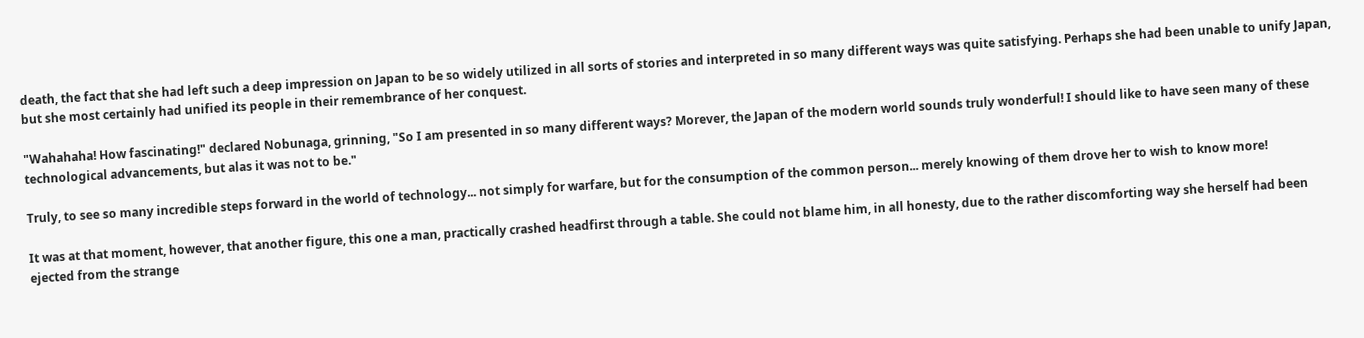death, the fact that she had left such a deep impression on Japan to be so widely utilized in all sorts of stories and interpreted in so many different ways was quite satisfying. Perhaps she had been unable to unify Japan, but she most certainly had unified its people in their remembrance of her conquest.

"Wahahaha! How fascinating!" declared Nobunaga, grinning, "So I am presented in so many different ways? Morever, the Japan of the modern world sounds truly wonderful! I should like to have seen many of these technological advancements, but alas it was not to be."

Truly, to see so many incredible steps forward in the world of technology... not simply for warfare, but for the consumption of the common person... merely knowing of them drove her to wish to know more!

It was at that moment, however, that another figure, this one a man, practically crashed headfirst through a table. She could not blame him, in all honesty, due to the rather discomforting way she herself had been ejected from the strange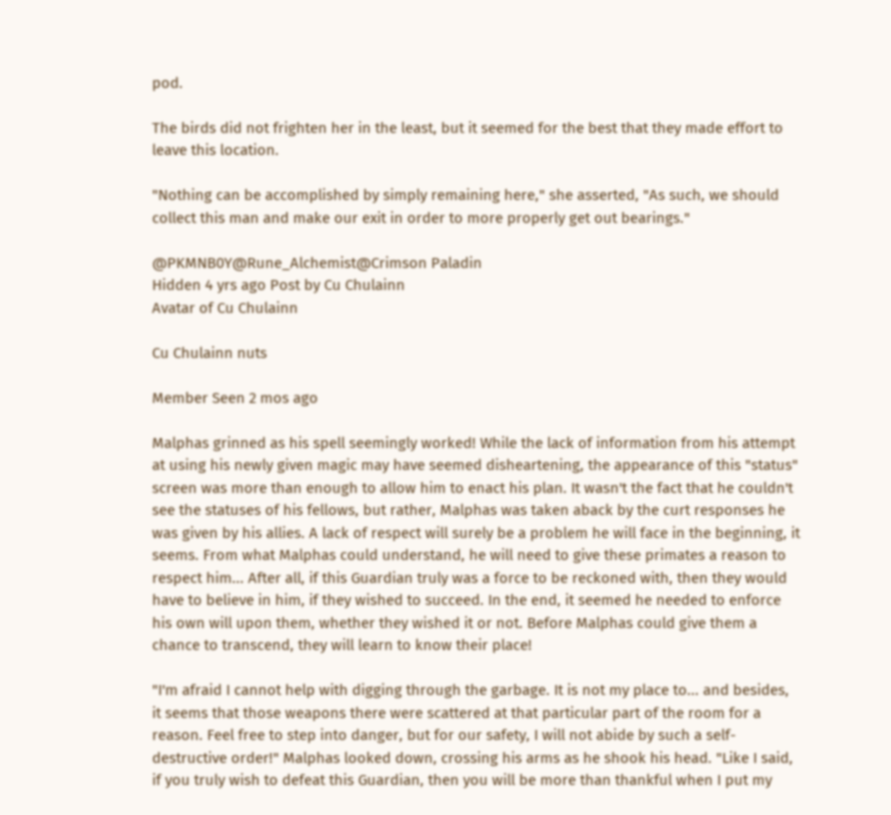pod.

The birds did not frighten her in the least, but it seemed for the best that they made effort to leave this location.

"Nothing can be accomplished by simply remaining here," she asserted, "As such, we should collect this man and make our exit in order to more properly get out bearings."

@PKMNB0Y@Rune_Alchemist@Crimson Paladin
Hidden 4 yrs ago Post by Cu Chulainn
Avatar of Cu Chulainn

Cu Chulainn nuts

Member Seen 2 mos ago

Malphas grinned as his spell seemingly worked! While the lack of information from his attempt at using his newly given magic may have seemed disheartening, the appearance of this "status" screen was more than enough to allow him to enact his plan. It wasn't the fact that he couldn't see the statuses of his fellows, but rather, Malphas was taken aback by the curt responses he was given by his allies. A lack of respect will surely be a problem he will face in the beginning, it seems. From what Malphas could understand, he will need to give these primates a reason to respect him... After all, if this Guardian truly was a force to be reckoned with, then they would have to believe in him, if they wished to succeed. In the end, it seemed he needed to enforce his own will upon them, whether they wished it or not. Before Malphas could give them a chance to transcend, they will learn to know their place!

"I'm afraid I cannot help with digging through the garbage. It is not my place to... and besides, it seems that those weapons there were scattered at that particular part of the room for a reason. Feel free to step into danger, but for our safety, I will not abide by such a self-destructive order!" Malphas looked down, crossing his arms as he shook his head. "Like I said, if you truly wish to defeat this Guardian, then you will be more than thankful when I put my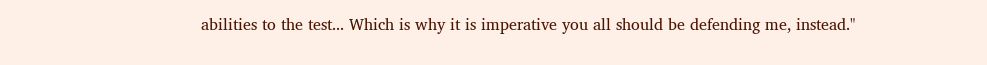abilities to the test... Which is why it is imperative you all should be defending me, instead."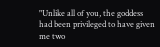"Unlike all of you, the goddess had been privileged to have given me two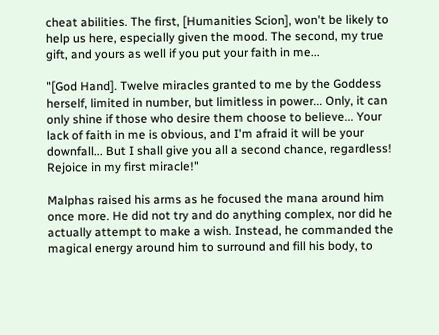cheat abilities. The first, [Humanities Scion], won't be likely to help us here, especially given the mood. The second, my true gift, and yours as well if you put your faith in me...

"[God Hand]. Twelve miracles granted to me by the Goddess herself, limited in number, but limitless in power... Only, it can only shine if those who desire them choose to believe... Your lack of faith in me is obvious, and I'm afraid it will be your downfall... But I shall give you all a second chance, regardless! Rejoice in my first miracle!"

Malphas raised his arms as he focused the mana around him once more. He did not try and do anything complex, nor did he actually attempt to make a wish. Instead, he commanded the magical energy around him to surround and fill his body, to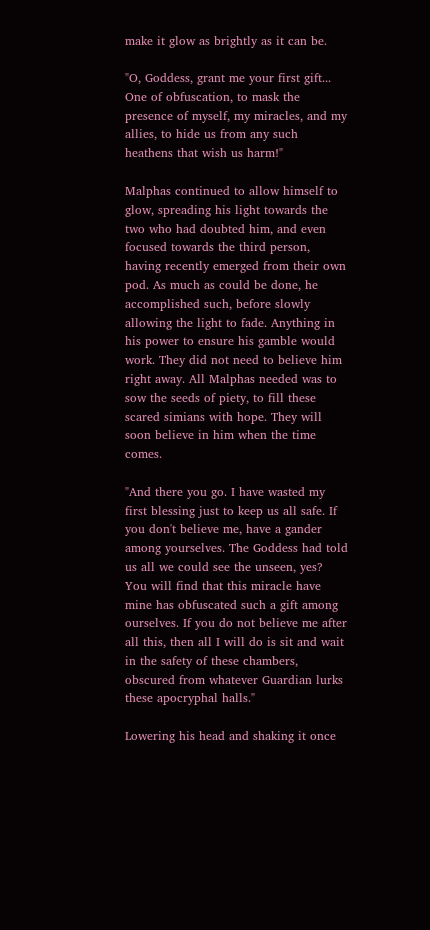make it glow as brightly as it can be.

"O, Goddess, grant me your first gift... One of obfuscation, to mask the presence of myself, my miracles, and my allies, to hide us from any such heathens that wish us harm!"

Malphas continued to allow himself to glow, spreading his light towards the two who had doubted him, and even focused towards the third person, having recently emerged from their own pod. As much as could be done, he accomplished such, before slowly allowing the light to fade. Anything in his power to ensure his gamble would work. They did not need to believe him right away. All Malphas needed was to sow the seeds of piety, to fill these scared simians with hope. They will soon believe in him when the time comes.

"And there you go. I have wasted my first blessing just to keep us all safe. If you don't believe me, have a gander among yourselves. The Goddess had told us all we could see the unseen, yes? You will find that this miracle have mine has obfuscated such a gift among ourselves. If you do not believe me after all this, then all I will do is sit and wait in the safety of these chambers, obscured from whatever Guardian lurks these apocryphal halls."

Lowering his head and shaking it once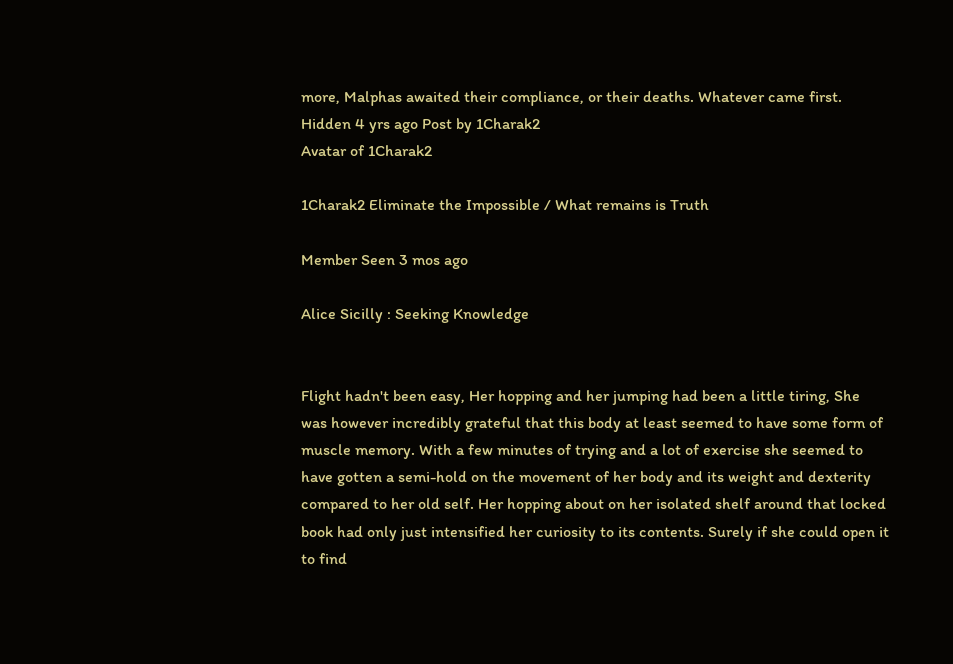more, Malphas awaited their compliance, or their deaths. Whatever came first.
Hidden 4 yrs ago Post by 1Charak2
Avatar of 1Charak2

1Charak2 Eliminate the Impossible / What remains is Truth

Member Seen 3 mos ago

Alice Sicilly : Seeking Knowledge


Flight hadn't been easy, Her hopping and her jumping had been a little tiring, She was however incredibly grateful that this body at least seemed to have some form of muscle memory. With a few minutes of trying and a lot of exercise she seemed to have gotten a semi-hold on the movement of her body and its weight and dexterity compared to her old self. Her hopping about on her isolated shelf around that locked book had only just intensified her curiosity to its contents. Surely if she could open it to find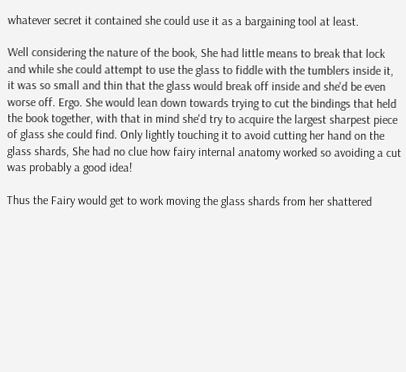whatever secret it contained she could use it as a bargaining tool at least.

Well considering the nature of the book, She had little means to break that lock and while she could attempt to use the glass to fiddle with the tumblers inside it, it was so small and thin that the glass would break off inside and she'd be even worse off. Ergo. She would lean down towards trying to cut the bindings that held the book together, with that in mind she'd try to acquire the largest sharpest piece of glass she could find. Only lightly touching it to avoid cutting her hand on the glass shards, She had no clue how fairy internal anatomy worked so avoiding a cut was probably a good idea!

Thus the Fairy would get to work moving the glass shards from her shattered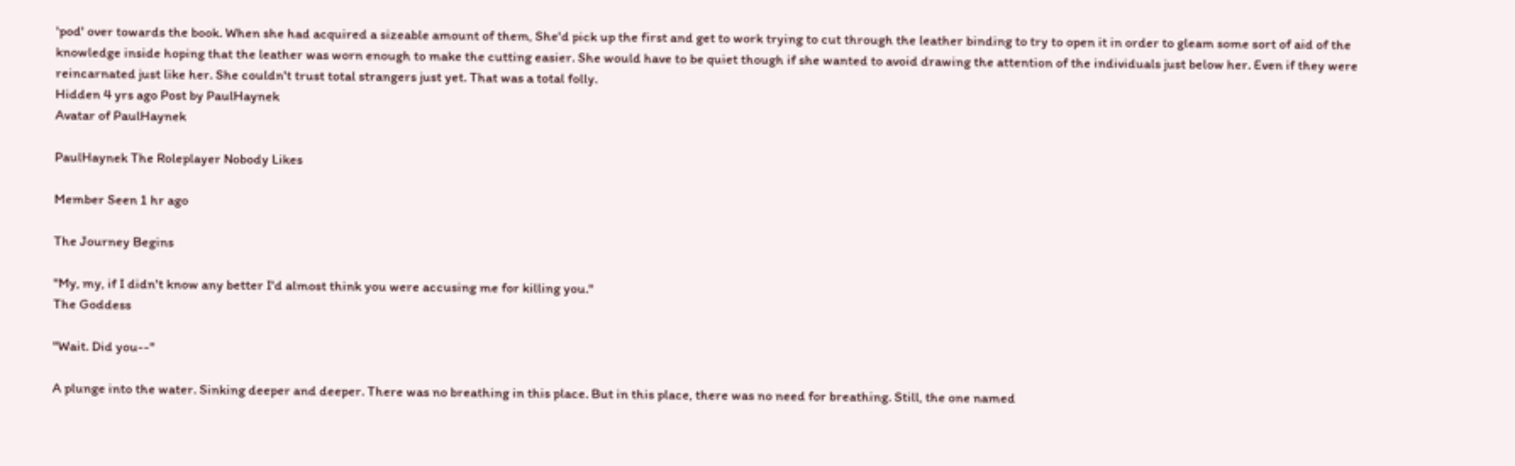'pod' over towards the book. When she had acquired a sizeable amount of them, She'd pick up the first and get to work trying to cut through the leather binding to try to open it in order to gleam some sort of aid of the knowledge inside hoping that the leather was worn enough to make the cutting easier. She would have to be quiet though if she wanted to avoid drawing the attention of the individuals just below her. Even if they were reincarnated just like her. She couldn't trust total strangers just yet. That was a total folly.
Hidden 4 yrs ago Post by PaulHaynek
Avatar of PaulHaynek

PaulHaynek The Roleplayer Nobody Likes

Member Seen 1 hr ago

The Journey Begins

"My, my, if I didn't know any better I'd almost think you were accusing me for killing you."
The Goddess

"Wait. Did you--"

A plunge into the water. Sinking deeper and deeper. There was no breathing in this place. But in this place, there was no need for breathing. Still, the one named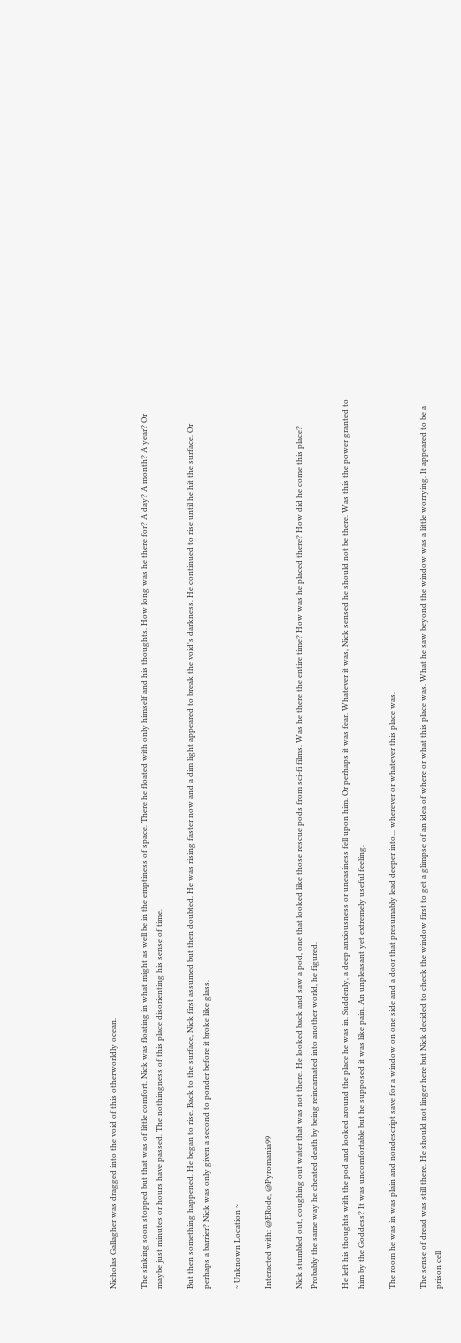Nicholas Gallagher was dragged into the void of this otherworldly ocean.

The sinking soon stopped but that was of little comfort. Nick was floating in what might as well be in the emptiness of space. There he floated with only himself and his thoughts. How long was he there for? A day? A month? A year? Or maybe just minutes or hours have passed. The nothingness of this place disorienting his sense of time.

But then something happened. He began to rise. Back to the surface, Nick first assumed but then doubted. He was rising faster now and a dim light appeared to break the void's darkness. He continued to rise until he hit the surface. Or perhaps a barrier? Nick was only given a second to ponder before it broke like glass.

~ Unknown Location ~

Interacted with: @ERode, @Pyromania99

Nick stumbled out, coughing out water that was not there. He looked back and saw a pod, one that looked like those rescue pods from sci-fi films. Was he there the entire time? How was he placed there? How did he come this place? Probably the same way he cheated death by being reincarnated into another world, he figured.

He left his thoughts with the pod and looked around the place he was in. Suddenly, a deep anxiousness or uneasiness fell upon him. Or perhaps it was fear. Whatever it was, Nick sensed he should not be there. Was this the power granted to him by the Goddess? It was uncomfortable but he supposed it was like pain. An unpleasant yet extremely useful feeling.

The room he was in was plain and nondescript save for a window on one side and a door that presumably lead deeper into... wherever or whatever this place was.

The sense of dread was still there. He should not linger here but Nick decided to check the window first to get a glimpse of an idea of where or what this place was. What he saw beyond the window was a little worrying. It appeared to be a prison cell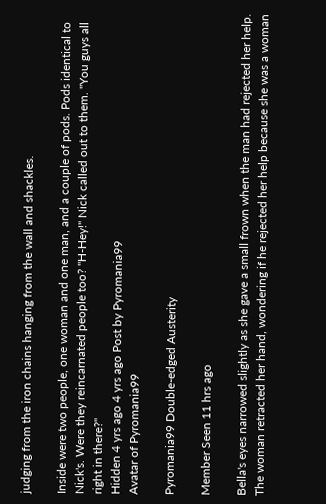judging from the iron chains hanging from the wall and shackles.

Inside were two people, one woman and one man, and a couple of pods. Pods identical to Nick's. Were they reincarnated people too? "H-Hey!" Nick called out to them. "You guys all right in there?"
Hidden 4 yrs ago 4 yrs ago Post by Pyromania99
Avatar of Pyromania99

Pyromania99 Double-edged Austerity

Member Seen 11 hrs ago

Bella's eyes narrowed slightly as she gave a small frown when the man had rejected her help. The woman retracted her hand, wondering if he rejected her help because she was a woman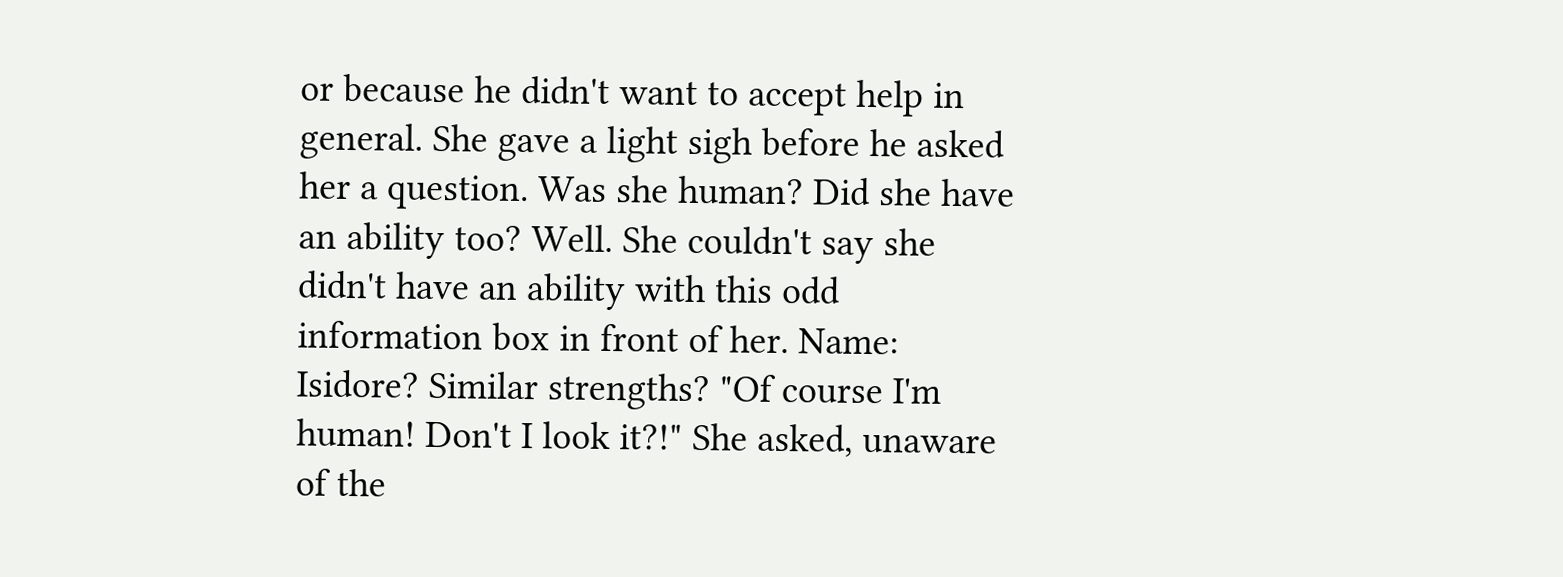or because he didn't want to accept help in general. She gave a light sigh before he asked her a question. Was she human? Did she have an ability too? Well. She couldn't say she didn't have an ability with this odd information box in front of her. Name: Isidore? Similar strengths? "Of course I'm human! Don't I look it?!" She asked, unaware of the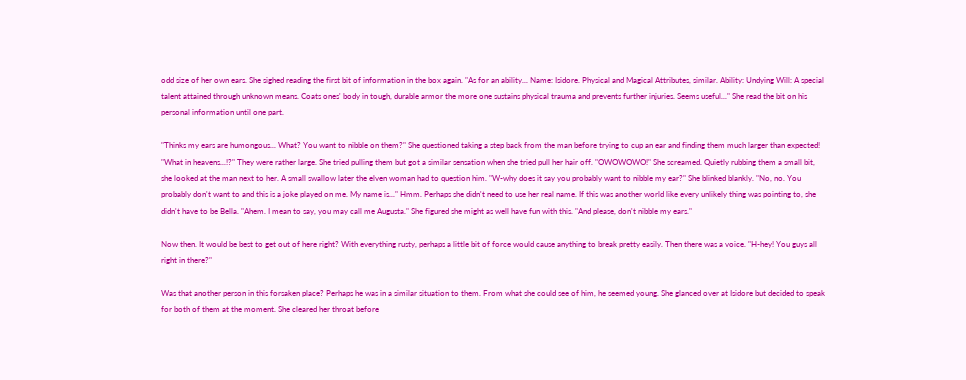odd size of her own ears. She sighed reading the first bit of information in the box again. "As for an ability... Name: Isidore. Physical and Magical Attributes, similar. Ability: Undying Will: A special talent attained through unknown means. Coats ones' body in tough, durable armor the more one sustains physical trauma and prevents further injuries. Seems useful..." She read the bit on his personal information until one part.

"Thinks my ears are humongous... What? You want to nibble on them?" She questioned taking a step back from the man before trying to cup an ear and finding them much larger than expected! "What in heavens...!?" They were rather large. She tried pulling them but got a similar sensation when she tried pull her hair off. "OWOWOWO!" She screamed. Quietly rubbing them a small bit, she looked at the man next to her. A small swallow later the elven woman had to question him. "W-why does it say you probably want to nibble my ear?" She blinked blankly. "No, no. You probably don't want to and this is a joke played on me. My name is..." Hmm. Perhaps she didn't need to use her real name. If this was another world like every unlikely thing was pointing to, she didn't have to be Bella. "Ahem. I mean to say, you may call me Augusta." She figured she might as well have fun with this. "And please, don't nibble my ears."

Now then. It would be best to get out of here right? With everything rusty, perhaps a little bit of force would cause anything to break pretty easily. Then there was a voice. "H-hey! You guys all right in there?"

Was that another person in this forsaken place? Perhaps he was in a similar situation to them. From what she could see of him, he seemed young. She glanced over at Isidore but decided to speak for both of them at the moment. She cleared her throat before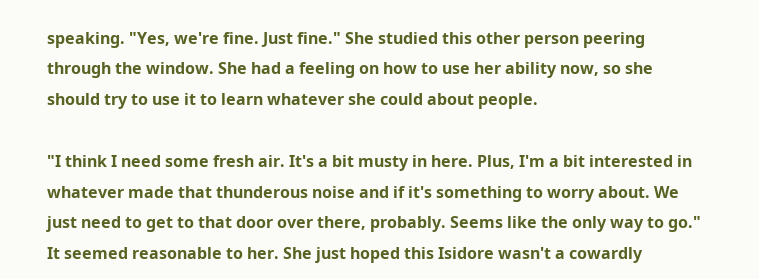speaking. "Yes, we're fine. Just fine." She studied this other person peering through the window. She had a feeling on how to use her ability now, so she should try to use it to learn whatever she could about people.

"I think I need some fresh air. It's a bit musty in here. Plus, I'm a bit interested in whatever made that thunderous noise and if it's something to worry about. We just need to get to that door over there, probably. Seems like the only way to go." It seemed reasonable to her. She just hoped this Isidore wasn't a cowardly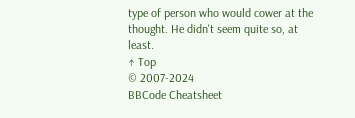type of person who would cower at the thought. He didn't seem quite so, at least.
↑ Top
© 2007-2024
BBCode Cheatsheet